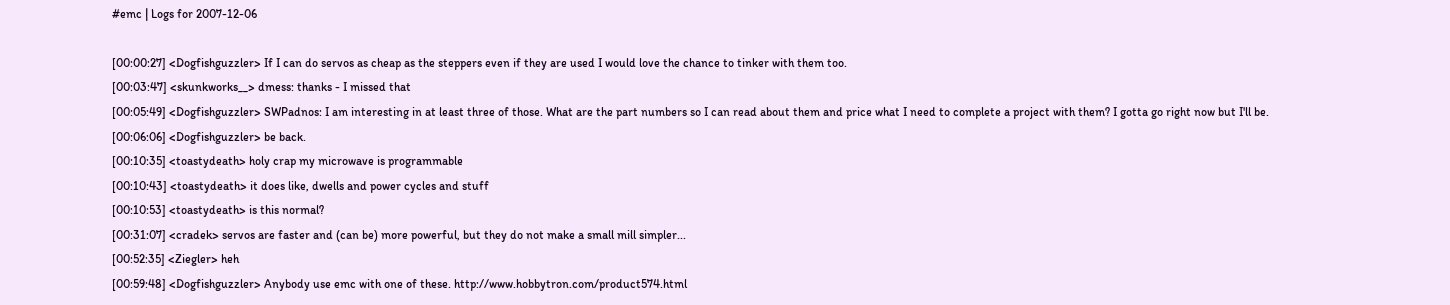#emc | Logs for 2007-12-06

[00:00:27] <Dogfishguzzler> If I can do servos as cheap as the steppers even if they are used I would love the chance to tinker with them too.
[00:03:47] <skunkworks__> dmess: thanks - I missed that
[00:05:49] <Dogfishguzzler> SWPadnos: I am interesting in at least three of those. What are the part numbers so I can read about them and price what I need to complete a project with them? I gotta go right now but I'll be.
[00:06:06] <Dogfishguzzler> be back.
[00:10:35] <toastydeath> holy crap my microwave is programmable
[00:10:43] <toastydeath> it does like, dwells and power cycles and stuff
[00:10:53] <toastydeath> is this normal?
[00:31:07] <cradek> servos are faster and (can be) more powerful, but they do not make a small mill simpler...
[00:52:35] <Ziegler> heh
[00:59:48] <Dogfishguzzler> Anybody use emc with one of these. http://www.hobbytron.com/product574.html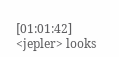[01:01:42] <jepler> looks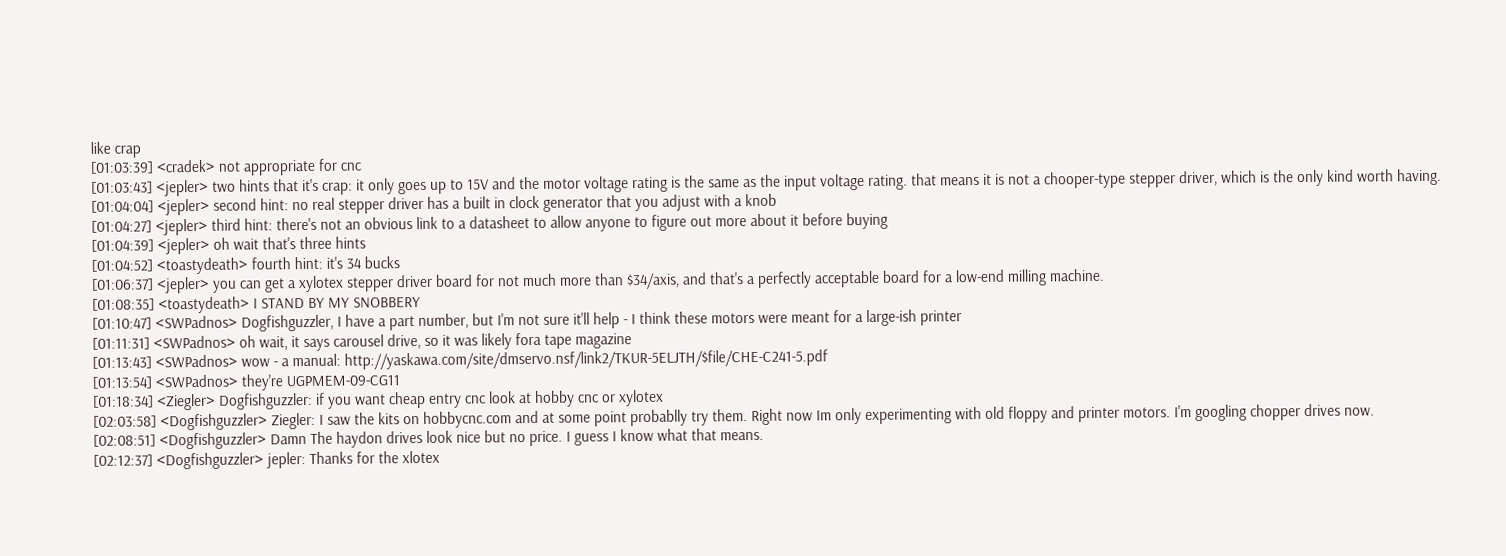like crap
[01:03:39] <cradek> not appropriate for cnc
[01:03:43] <jepler> two hints that it's crap: it only goes up to 15V and the motor voltage rating is the same as the input voltage rating. that means it is not a chooper-type stepper driver, which is the only kind worth having.
[01:04:04] <jepler> second hint: no real stepper driver has a built in clock generator that you adjust with a knob
[01:04:27] <jepler> third hint: there's not an obvious link to a datasheet to allow anyone to figure out more about it before buying
[01:04:39] <jepler> oh wait that's three hints
[01:04:52] <toastydeath> fourth hint: it's 34 bucks
[01:06:37] <jepler> you can get a xylotex stepper driver board for not much more than $34/axis, and that's a perfectly acceptable board for a low-end milling machine.
[01:08:35] <toastydeath> I STAND BY MY SNOBBERY
[01:10:47] <SWPadnos> Dogfishguzzler, I have a part number, but I'm not sure it'll help - I think these motors were meant for a large-ish printer
[01:11:31] <SWPadnos> oh wait, it says carousel drive, so it was likely fora tape magazine
[01:13:43] <SWPadnos> wow - a manual: http://yaskawa.com/site/dmservo.nsf/link2/TKUR-5ELJTH/$file/CHE-C241-5.pdf
[01:13:54] <SWPadnos> they're UGPMEM-09-CG11
[01:18:34] <Ziegler> Dogfishguzzler: if you want cheap entry cnc look at hobby cnc or xylotex
[02:03:58] <Dogfishguzzler> Ziegler: I saw the kits on hobbycnc.com and at some point probablly try them. Right now Im only experimenting with old floppy and printer motors. I'm googling chopper drives now.
[02:08:51] <Dogfishguzzler> Damn The haydon drives look nice but no price. I guess I know what that means.
[02:12:37] <Dogfishguzzler> jepler: Thanks for the xlotex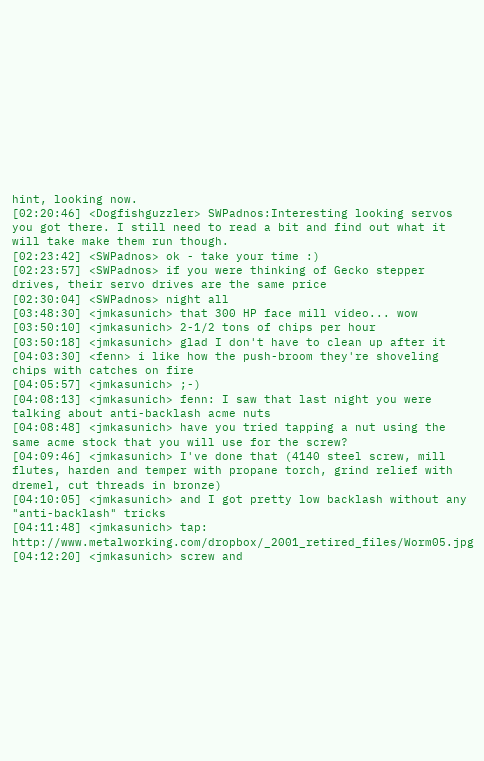hint, looking now.
[02:20:46] <Dogfishguzzler> SWPadnos:Interesting looking servos you got there. I still need to read a bit and find out what it will take make them run though.
[02:23:42] <SWPadnos> ok - take your time :)
[02:23:57] <SWPadnos> if you were thinking of Gecko stepper drives, their servo drives are the same price
[02:30:04] <SWPadnos> night all
[03:48:30] <jmkasunich> that 300 HP face mill video... wow
[03:50:10] <jmkasunich> 2-1/2 tons of chips per hour
[03:50:18] <jmkasunich> glad I don't have to clean up after it
[04:03:30] <fenn> i like how the push-broom they're shoveling chips with catches on fire
[04:05:57] <jmkasunich> ;-)
[04:08:13] <jmkasunich> fenn: I saw that last night you were talking about anti-backlash acme nuts
[04:08:48] <jmkasunich> have you tried tapping a nut using the same acme stock that you will use for the screw?
[04:09:46] <jmkasunich> I've done that (4140 steel screw, mill flutes, harden and temper with propane torch, grind relief with dremel, cut threads in bronze)
[04:10:05] <jmkasunich> and I got pretty low backlash without any "anti-backlash" tricks
[04:11:48] <jmkasunich> tap: http://www.metalworking.com/dropbox/_2001_retired_files/Worm05.jpg
[04:12:20] <jmkasunich> screw and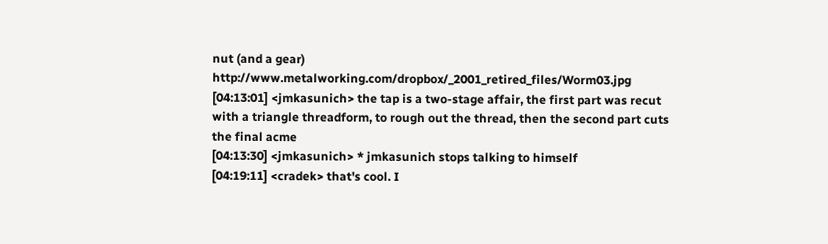nut (and a gear) http://www.metalworking.com/dropbox/_2001_retired_files/Worm03.jpg
[04:13:01] <jmkasunich> the tap is a two-stage affair, the first part was recut with a triangle threadform, to rough out the thread, then the second part cuts the final acme
[04:13:30] <jmkasunich> * jmkasunich stops talking to himself
[04:19:11] <cradek> that's cool. I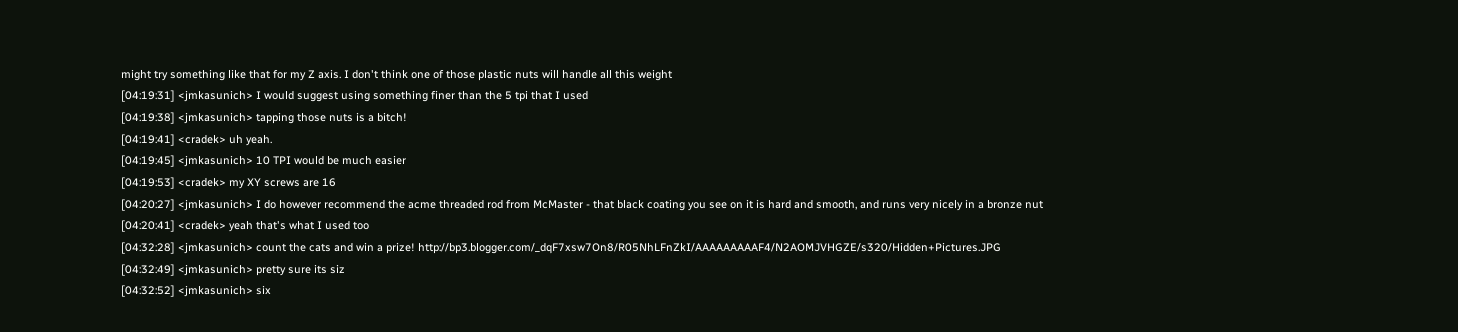might try something like that for my Z axis. I don't think one of those plastic nuts will handle all this weight
[04:19:31] <jmkasunich> I would suggest using something finer than the 5 tpi that I used
[04:19:38] <jmkasunich> tapping those nuts is a bitch!
[04:19:41] <cradek> uh yeah.
[04:19:45] <jmkasunich> 10 TPI would be much easier
[04:19:53] <cradek> my XY screws are 16
[04:20:27] <jmkasunich> I do however recommend the acme threaded rod from McMaster - that black coating you see on it is hard and smooth, and runs very nicely in a bronze nut
[04:20:41] <cradek> yeah that's what I used too
[04:32:28] <jmkasunich> count the cats and win a prize! http://bp3.blogger.com/_dqF7xsw7On8/R05NhLFnZkI/AAAAAAAAAF4/N2AOMJVHGZE/s320/Hidden+Pictures.JPG
[04:32:49] <jmkasunich> pretty sure its siz
[04:32:52] <jmkasunich> six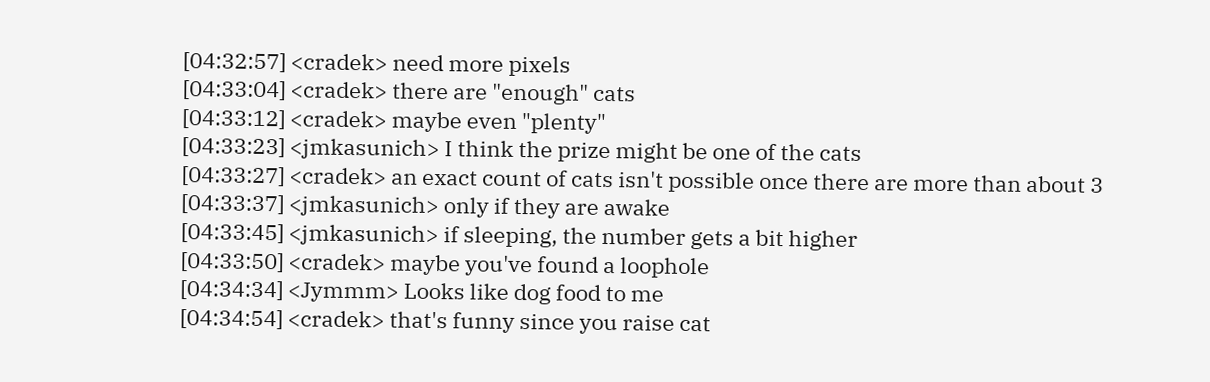[04:32:57] <cradek> need more pixels
[04:33:04] <cradek> there are "enough" cats
[04:33:12] <cradek> maybe even "plenty"
[04:33:23] <jmkasunich> I think the prize might be one of the cats
[04:33:27] <cradek> an exact count of cats isn't possible once there are more than about 3
[04:33:37] <jmkasunich> only if they are awake
[04:33:45] <jmkasunich> if sleeping, the number gets a bit higher
[04:33:50] <cradek> maybe you've found a loophole
[04:34:34] <Jymmm> Looks like dog food to me
[04:34:54] <cradek> that's funny since you raise cat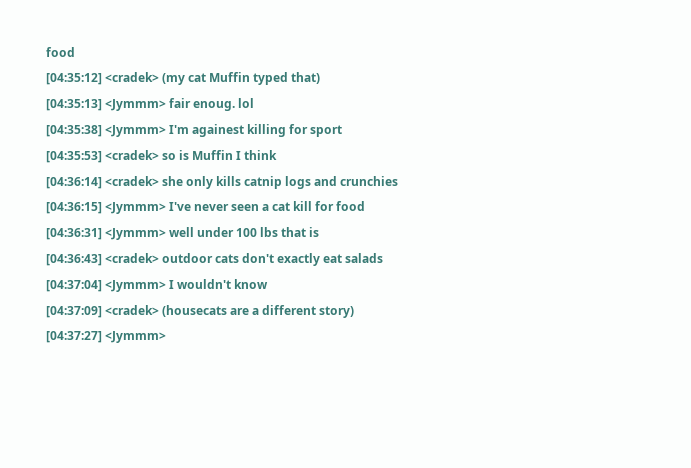food
[04:35:12] <cradek> (my cat Muffin typed that)
[04:35:13] <Jymmm> fair enoug. lol
[04:35:38] <Jymmm> I'm againest killing for sport
[04:35:53] <cradek> so is Muffin I think
[04:36:14] <cradek> she only kills catnip logs and crunchies
[04:36:15] <Jymmm> I've never seen a cat kill for food
[04:36:31] <Jymmm> well under 100 lbs that is
[04:36:43] <cradek> outdoor cats don't exactly eat salads
[04:37:04] <Jymmm> I wouldn't know
[04:37:09] <cradek> (housecats are a different story)
[04:37:27] <Jymmm>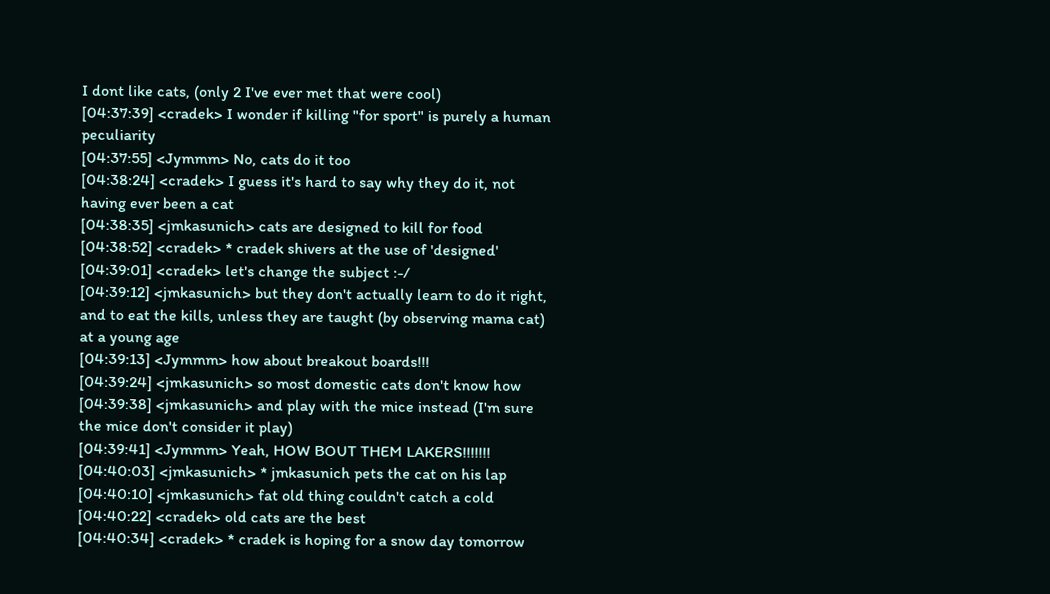I dont like cats, (only 2 I've ever met that were cool)
[04:37:39] <cradek> I wonder if killing "for sport" is purely a human peculiarity
[04:37:55] <Jymmm> No, cats do it too
[04:38:24] <cradek> I guess it's hard to say why they do it, not having ever been a cat
[04:38:35] <jmkasunich> cats are designed to kill for food
[04:38:52] <cradek> * cradek shivers at the use of 'designed'
[04:39:01] <cradek> let's change the subject :-/
[04:39:12] <jmkasunich> but they don't actually learn to do it right, and to eat the kills, unless they are taught (by observing mama cat) at a young age
[04:39:13] <Jymmm> how about breakout boards!!!
[04:39:24] <jmkasunich> so most domestic cats don't know how
[04:39:38] <jmkasunich> and play with the mice instead (I'm sure the mice don't consider it play)
[04:39:41] <Jymmm> Yeah, HOW BOUT THEM LAKERS!!!!!!!
[04:40:03] <jmkasunich> * jmkasunich pets the cat on his lap
[04:40:10] <jmkasunich> fat old thing couldn't catch a cold
[04:40:22] <cradek> old cats are the best
[04:40:34] <cradek> * cradek is hoping for a snow day tomorrow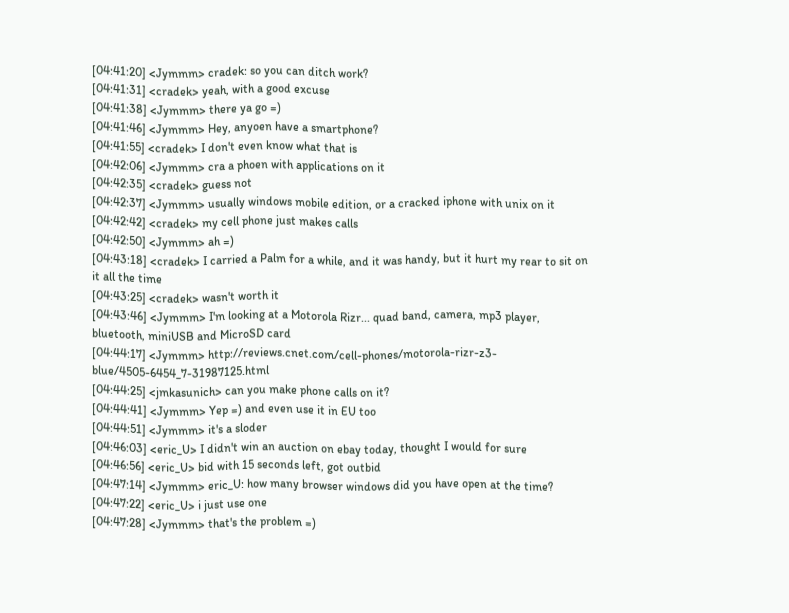[04:41:20] <Jymmm> cradek: so you can ditch work?
[04:41:31] <cradek> yeah, with a good excuse
[04:41:38] <Jymmm> there ya go =)
[04:41:46] <Jymmm> Hey, anyoen have a smartphone?
[04:41:55] <cradek> I don't even know what that is
[04:42:06] <Jymmm> cra a phoen with applications on it
[04:42:35] <cradek> guess not
[04:42:37] <Jymmm> usually windows mobile edition, or a cracked iphone with unix on it
[04:42:42] <cradek> my cell phone just makes calls
[04:42:50] <Jymmm> ah =)
[04:43:18] <cradek> I carried a Palm for a while, and it was handy, but it hurt my rear to sit on it all the time
[04:43:25] <cradek> wasn't worth it
[04:43:46] <Jymmm> I'm looking at a Motorola Rizr... quad band, camera, mp3 player, bluetooth, miniUSB and MicroSD card
[04:44:17] <Jymmm> http://reviews.cnet.com/cell-phones/motorola-rizr-z3-blue/4505-6454_7-31987125.html
[04:44:25] <jmkasunich> can you make phone calls on it?
[04:44:41] <Jymmm> Yep =) and even use it in EU too
[04:44:51] <Jymmm> it's a sloder
[04:46:03] <eric_U> I didn't win an auction on ebay today, thought I would for sure
[04:46:56] <eric_U> bid with 15 seconds left, got outbid
[04:47:14] <Jymmm> eric_U: how many browser windows did you have open at the time?
[04:47:22] <eric_U> i just use one
[04:47:28] <Jymmm> that's the problem =)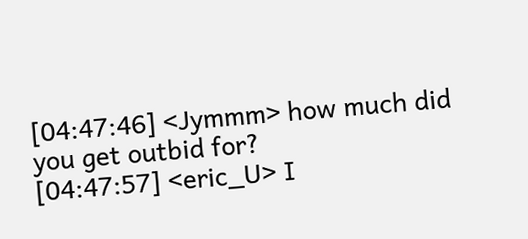[04:47:46] <Jymmm> how much did you get outbid for?
[04:47:57] <eric_U> I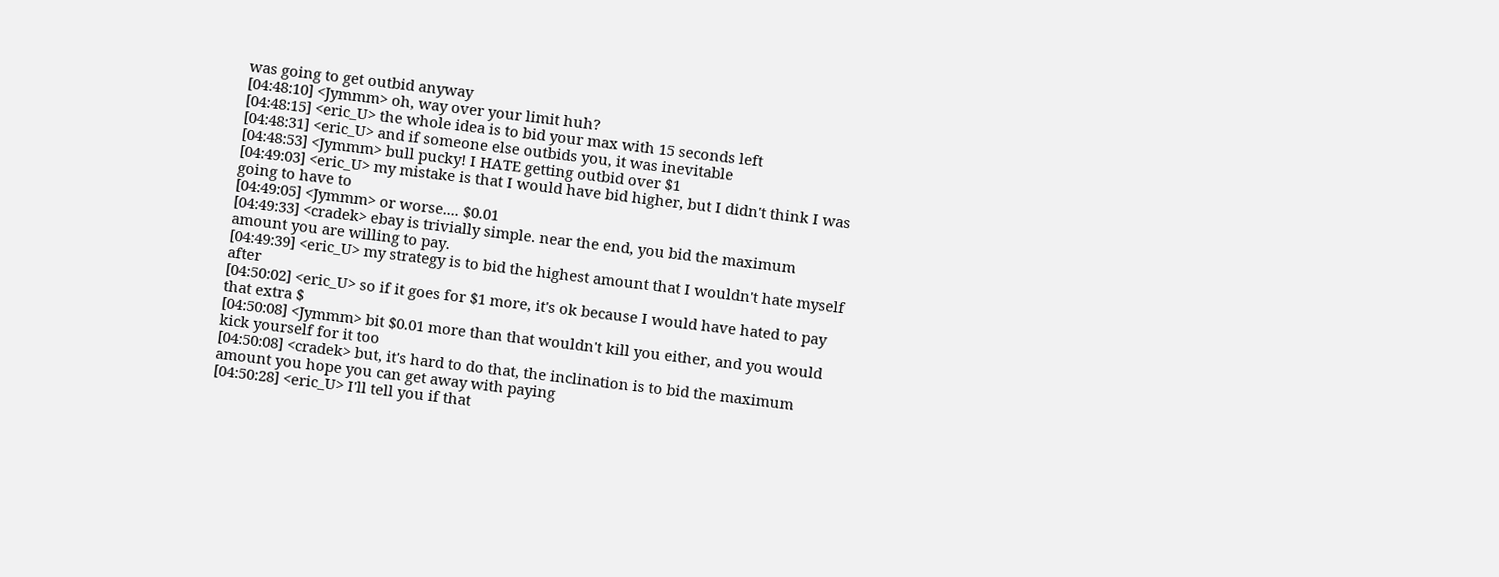was going to get outbid anyway
[04:48:10] <Jymmm> oh, way over your limit huh?
[04:48:15] <eric_U> the whole idea is to bid your max with 15 seconds left
[04:48:31] <eric_U> and if someone else outbids you, it was inevitable
[04:48:53] <Jymmm> bull pucky! I HATE getting outbid over $1
[04:49:03] <eric_U> my mistake is that I would have bid higher, but I didn't think I was going to have to
[04:49:05] <Jymmm> or worse.... $0.01
[04:49:33] <cradek> ebay is trivially simple. near the end, you bid the maximum amount you are willing to pay.
[04:49:39] <eric_U> my strategy is to bid the highest amount that I wouldn't hate myself after
[04:50:02] <eric_U> so if it goes for $1 more, it's ok because I would have hated to pay that extra $
[04:50:08] <Jymmm> bit $0.01 more than that wouldn't kill you either, and you would kick yourself for it too
[04:50:08] <cradek> but, it's hard to do that, the inclination is to bid the maximum amount you hope you can get away with paying
[04:50:28] <eric_U> I'll tell you if that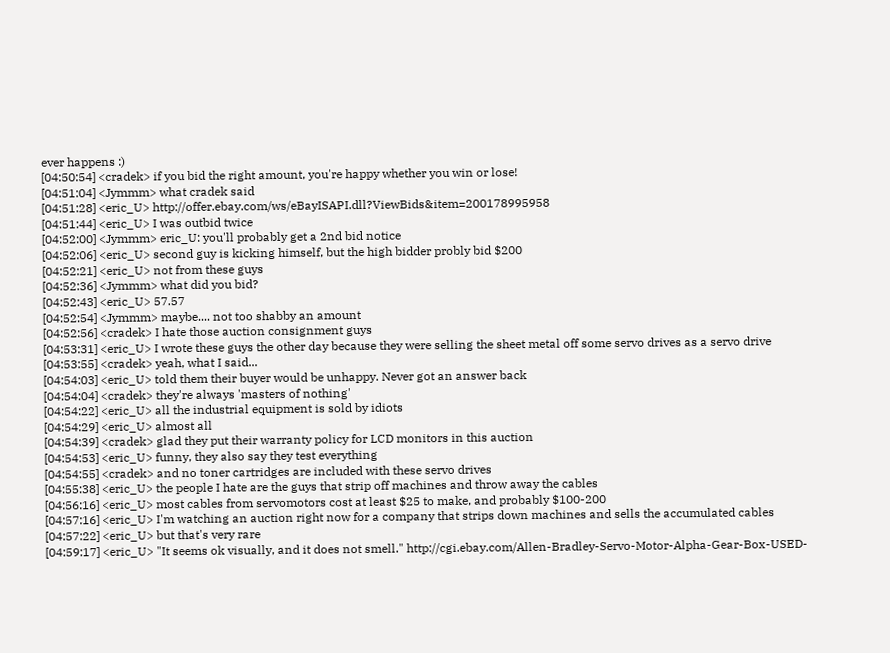ever happens :)
[04:50:54] <cradek> if you bid the right amount, you're happy whether you win or lose!
[04:51:04] <Jymmm> what cradek said
[04:51:28] <eric_U> http://offer.ebay.com/ws/eBayISAPI.dll?ViewBids&item=200178995958
[04:51:44] <eric_U> I was outbid twice
[04:52:00] <Jymmm> eric_U: you'll probably get a 2nd bid notice
[04:52:06] <eric_U> second guy is kicking himself, but the high bidder probly bid $200
[04:52:21] <eric_U> not from these guys
[04:52:36] <Jymmm> what did you bid?
[04:52:43] <eric_U> 57.57
[04:52:54] <Jymmm> maybe.... not too shabby an amount
[04:52:56] <cradek> I hate those auction consignment guys
[04:53:31] <eric_U> I wrote these guys the other day because they were selling the sheet metal off some servo drives as a servo drive
[04:53:55] <cradek> yeah, what I said...
[04:54:03] <eric_U> told them their buyer would be unhappy. Never got an answer back
[04:54:04] <cradek> they're always 'masters of nothing'
[04:54:22] <eric_U> all the industrial equipment is sold by idiots
[04:54:29] <eric_U> almost all
[04:54:39] <cradek> glad they put their warranty policy for LCD monitors in this auction
[04:54:53] <eric_U> funny, they also say they test everything
[04:54:55] <cradek> and no toner cartridges are included with these servo drives
[04:55:38] <eric_U> the people I hate are the guys that strip off machines and throw away the cables
[04:56:16] <eric_U> most cables from servomotors cost at least $25 to make, and probably $100-200
[04:57:16] <eric_U> I'm watching an auction right now for a company that strips down machines and sells the accumulated cables
[04:57:22] <eric_U> but that's very rare
[04:59:17] <eric_U> "It seems ok visually, and it does not smell." http://cgi.ebay.com/Allen-Bradley-Servo-Motor-Alpha-Gear-Box-USED-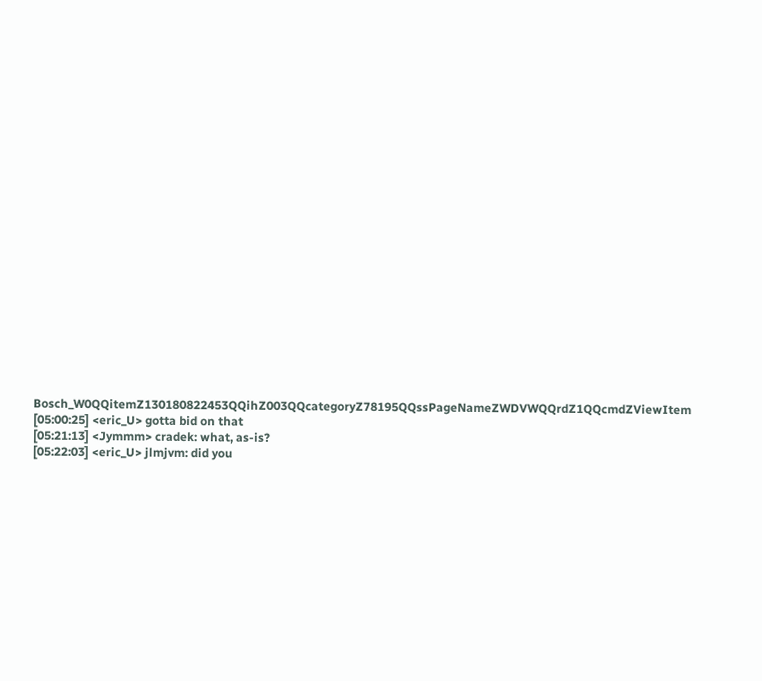Bosch_W0QQitemZ130180822453QQihZ003QQcategoryZ78195QQssPageNameZWDVWQQrdZ1QQcmdZViewItem
[05:00:25] <eric_U> gotta bid on that
[05:21:13] <Jymmm> cradek: what, as-is?
[05:22:03] <eric_U> jlmjvm: did you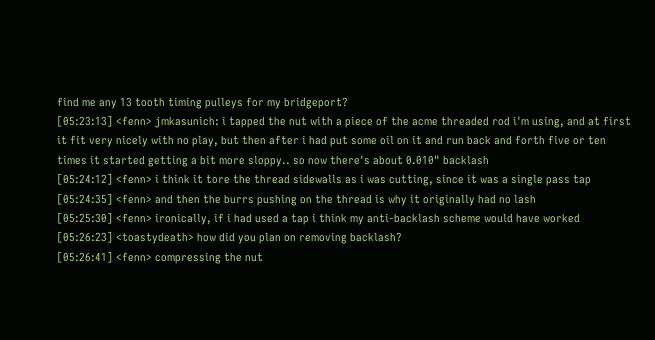find me any 13 tooth timing pulleys for my bridgeport?
[05:23:13] <fenn> jmkasunich: i tapped the nut with a piece of the acme threaded rod i'm using, and at first it fit very nicely with no play, but then after i had put some oil on it and run back and forth five or ten times it started getting a bit more sloppy.. so now there's about 0.010" backlash
[05:24:12] <fenn> i think it tore the thread sidewalls as i was cutting, since it was a single pass tap
[05:24:35] <fenn> and then the burrs pushing on the thread is why it originally had no lash
[05:25:30] <fenn> ironically, if i had used a tap i think my anti-backlash scheme would have worked
[05:26:23] <toastydeath> how did you plan on removing backlash?
[05:26:41] <fenn> compressing the nut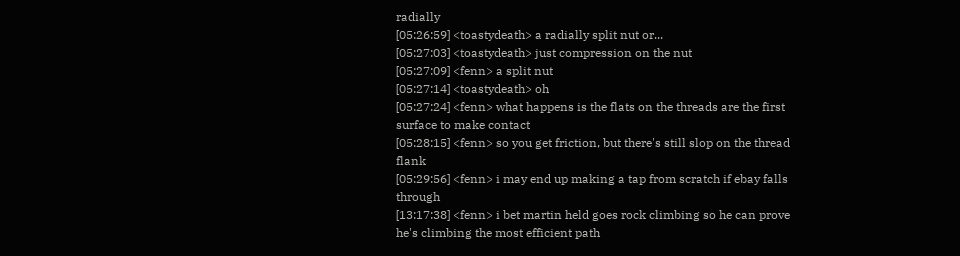radially
[05:26:59] <toastydeath> a radially split nut or...
[05:27:03] <toastydeath> just compression on the nut
[05:27:09] <fenn> a split nut
[05:27:14] <toastydeath> oh
[05:27:24] <fenn> what happens is the flats on the threads are the first surface to make contact
[05:28:15] <fenn> so you get friction, but there's still slop on the thread flank
[05:29:56] <fenn> i may end up making a tap from scratch if ebay falls through
[13:17:38] <fenn> i bet martin held goes rock climbing so he can prove he's climbing the most efficient path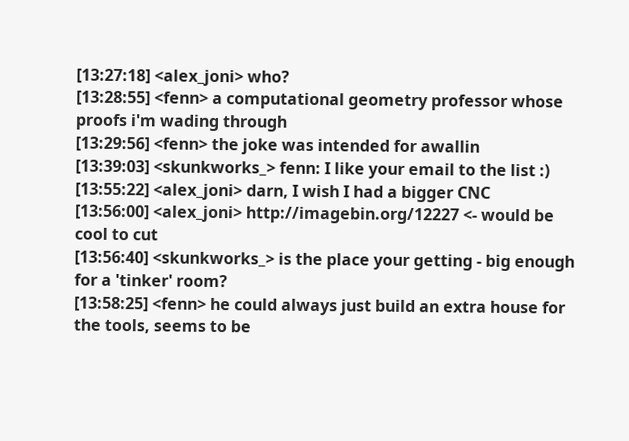[13:27:18] <alex_joni> who?
[13:28:55] <fenn> a computational geometry professor whose proofs i'm wading through
[13:29:56] <fenn> the joke was intended for awallin
[13:39:03] <skunkworks_> fenn: I like your email to the list :)
[13:55:22] <alex_joni> darn, I wish I had a bigger CNC
[13:56:00] <alex_joni> http://imagebin.org/12227 <- would be cool to cut
[13:56:40] <skunkworks_> is the place your getting - big enough for a 'tinker' room?
[13:58:25] <fenn> he could always just build an extra house for the tools, seems to be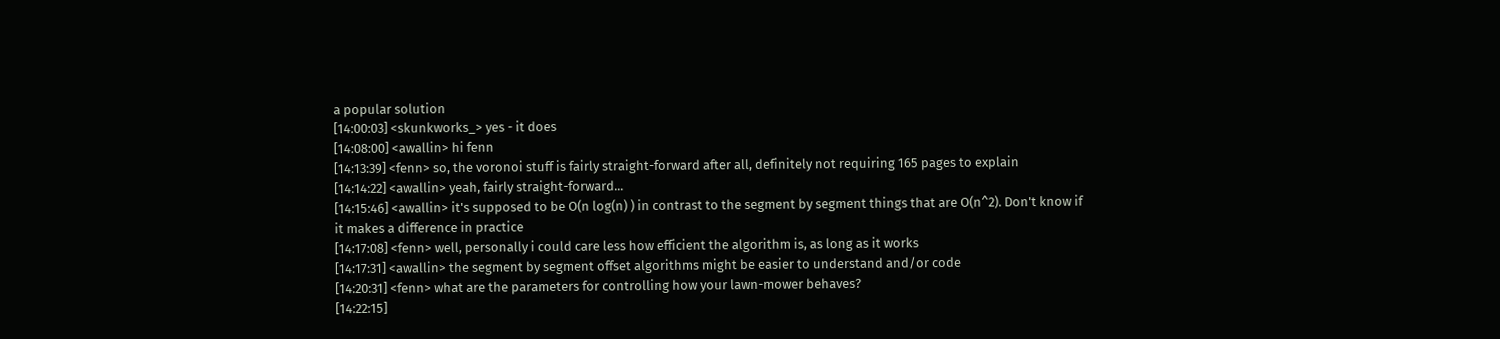a popular solution
[14:00:03] <skunkworks_> yes - it does
[14:08:00] <awallin> hi fenn
[14:13:39] <fenn> so, the voronoi stuff is fairly straight-forward after all, definitely not requiring 165 pages to explain
[14:14:22] <awallin> yeah, fairly straight-forward...
[14:15:46] <awallin> it's supposed to be O(n log(n) ) in contrast to the segment by segment things that are O(n^2). Don't know if it makes a difference in practice
[14:17:08] <fenn> well, personally i could care less how efficient the algorithm is, as long as it works
[14:17:31] <awallin> the segment by segment offset algorithms might be easier to understand and/or code
[14:20:31] <fenn> what are the parameters for controlling how your lawn-mower behaves?
[14:22:15]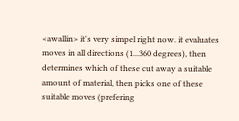<awallin> it's very simpel right now. it evaluates moves in all directions (1...360 degrees), then determines which of these cut away a suitable amount of material, then picks one of these suitable moves (prefering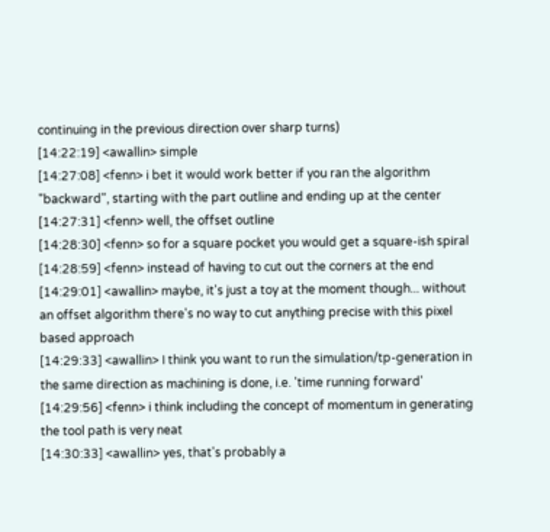continuing in the previous direction over sharp turns)
[14:22:19] <awallin> simple
[14:27:08] <fenn> i bet it would work better if you ran the algorithm "backward", starting with the part outline and ending up at the center
[14:27:31] <fenn> well, the offset outline
[14:28:30] <fenn> so for a square pocket you would get a square-ish spiral
[14:28:59] <fenn> instead of having to cut out the corners at the end
[14:29:01] <awallin> maybe, it's just a toy at the moment though... without an offset algorithm there's no way to cut anything precise with this pixel based approach
[14:29:33] <awallin> I think you want to run the simulation/tp-generation in the same direction as machining is done, i.e. 'time running forward'
[14:29:56] <fenn> i think including the concept of momentum in generating the tool path is very neat
[14:30:33] <awallin> yes, that's probably a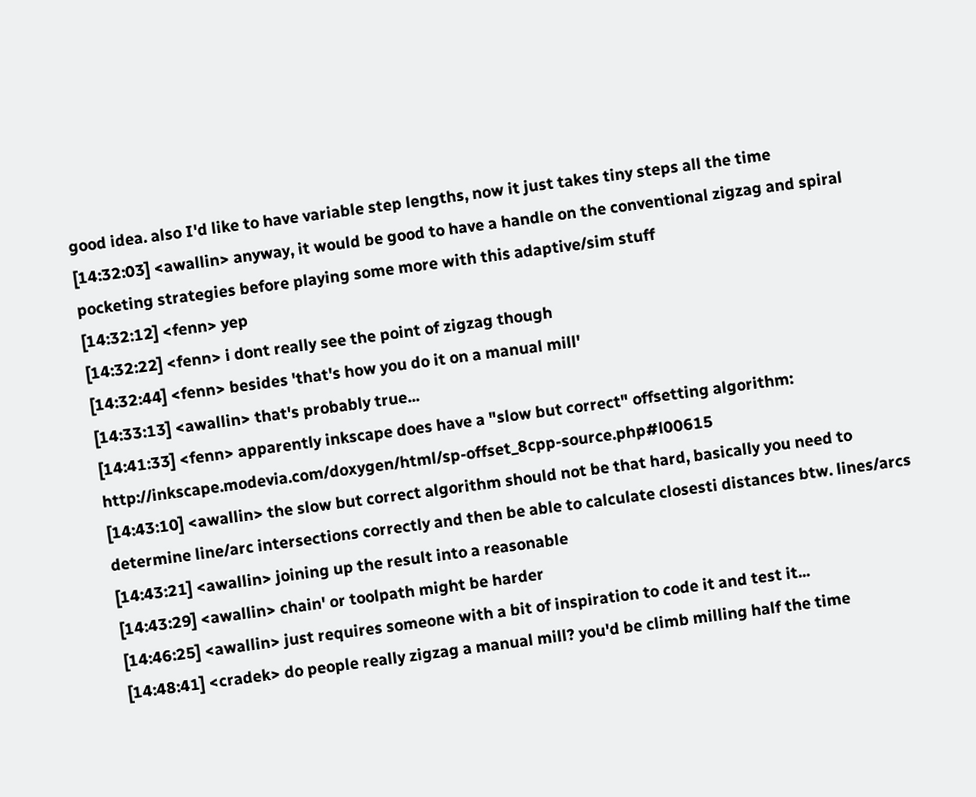good idea. also I'd like to have variable step lengths, now it just takes tiny steps all the time
[14:32:03] <awallin> anyway, it would be good to have a handle on the conventional zigzag and spiral pocketing strategies before playing some more with this adaptive/sim stuff
[14:32:12] <fenn> yep
[14:32:22] <fenn> i dont really see the point of zigzag though
[14:32:44] <fenn> besides 'that's how you do it on a manual mill'
[14:33:13] <awallin> that's probably true...
[14:41:33] <fenn> apparently inkscape does have a "slow but correct" offsetting algorithm: http://inkscape.modevia.com/doxygen/html/sp-offset_8cpp-source.php#l00615
[14:43:10] <awallin> the slow but correct algorithm should not be that hard, basically you need to determine line/arc intersections correctly and then be able to calculate closesti distances btw. lines/arcs
[14:43:21] <awallin> joining up the result into a reasonable
[14:43:29] <awallin> chain' or toolpath might be harder
[14:46:25] <awallin> just requires someone with a bit of inspiration to code it and test it...
[14:48:41] <cradek> do people really zigzag a manual mill? you'd be climb milling half the time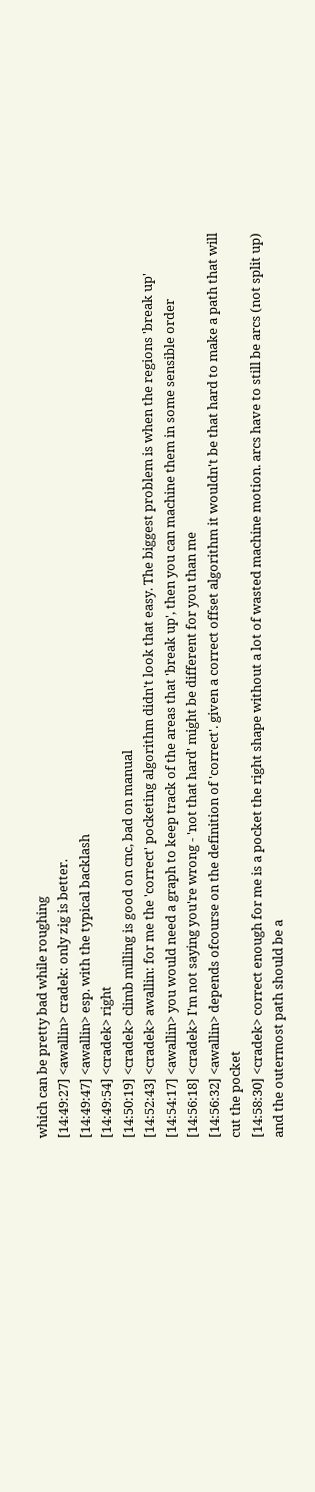which can be pretty bad while roughing
[14:49:27] <awallin> cradek: only zig is better.
[14:49:47] <awallin> esp. with the typical backlash
[14:49:54] <cradek> right
[14:50:19] <cradek> climb milling is good on cnc, bad on manual
[14:52:43] <cradek> awallin: for me the 'correct' pocketing algorithm didn't look that easy. The biggest problem is when the regions 'break up'
[14:54:17] <awallin> you would need a graph to keep track of the areas that 'break up', then you can machine them in some sensible order
[14:56:18] <cradek> I'm not saying you're wrong - 'not that hard' might be different for you than me
[14:56:32] <awallin> depends ofcourse on the definition of 'correct'. given a correct offset algorithm it wouldn't be that hard to make a path that will cut the pocket
[14:58:30] <cradek> correct enough for me is a pocket the right shape without a lot of wasted machine motion. arcs have to still be arcs (not split up) and the outermost path should be a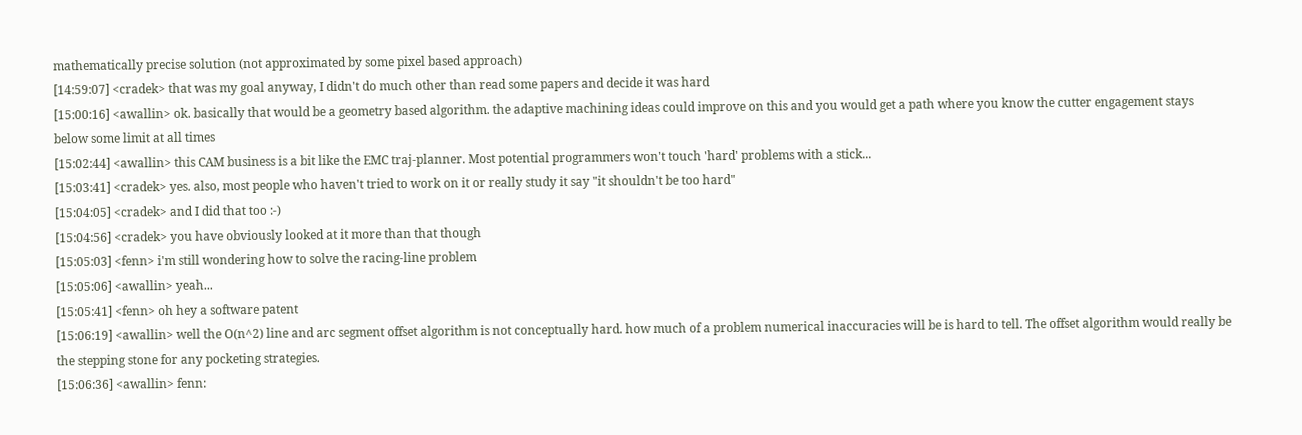mathematically precise solution (not approximated by some pixel based approach)
[14:59:07] <cradek> that was my goal anyway, I didn't do much other than read some papers and decide it was hard
[15:00:16] <awallin> ok. basically that would be a geometry based algorithm. the adaptive machining ideas could improve on this and you would get a path where you know the cutter engagement stays below some limit at all times
[15:02:44] <awallin> this CAM business is a bit like the EMC traj-planner. Most potential programmers won't touch 'hard' problems with a stick...
[15:03:41] <cradek> yes. also, most people who haven't tried to work on it or really study it say "it shouldn't be too hard"
[15:04:05] <cradek> and I did that too :-)
[15:04:56] <cradek> you have obviously looked at it more than that though
[15:05:03] <fenn> i'm still wondering how to solve the racing-line problem
[15:05:06] <awallin> yeah...
[15:05:41] <fenn> oh hey a software patent
[15:06:19] <awallin> well the O(n^2) line and arc segment offset algorithm is not conceptually hard. how much of a problem numerical inaccuracies will be is hard to tell. The offset algorithm would really be the stepping stone for any pocketing strategies.
[15:06:36] <awallin> fenn: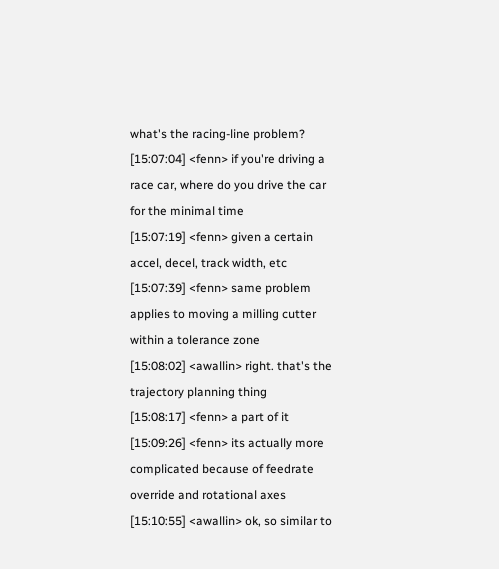what's the racing-line problem?
[15:07:04] <fenn> if you're driving a race car, where do you drive the car for the minimal time
[15:07:19] <fenn> given a certain accel, decel, track width, etc
[15:07:39] <fenn> same problem applies to moving a milling cutter within a tolerance zone
[15:08:02] <awallin> right. that's the trajectory planning thing
[15:08:17] <fenn> a part of it
[15:09:26] <fenn> its actually more complicated because of feedrate override and rotational axes
[15:10:55] <awallin> ok, so similar to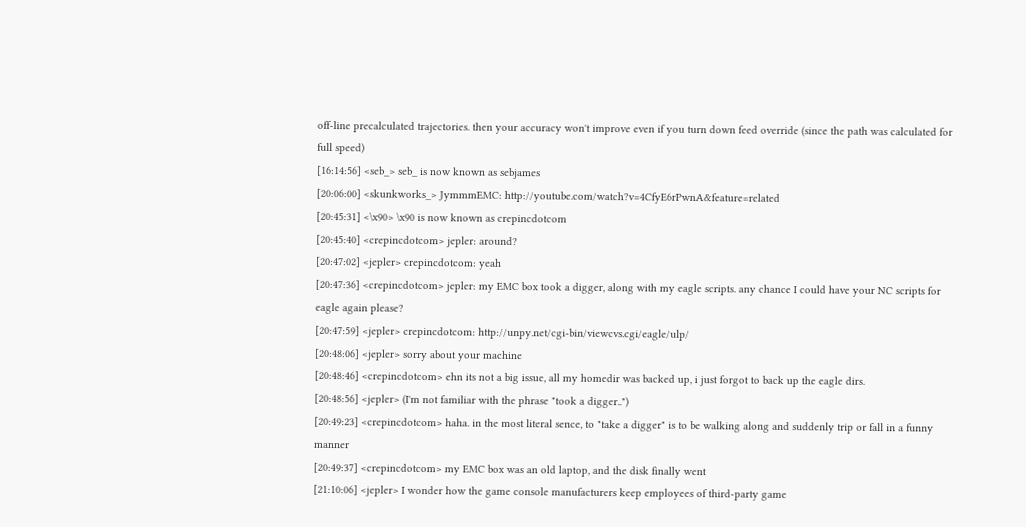off-line precalculated trajectories. then your accuracy won't improve even if you turn down feed override (since the path was calculated for full speed)
[16:14:56] <seb_> seb_ is now known as sebjames
[20:06:00] <skunkworks_> JymmmEMC: http://youtube.com/watch?v=4CfyE6rPwnA&feature=related
[20:45:31] <\x90> \x90 is now known as crepincdotcom
[20:45:40] <crepincdotcom> jepler: around?
[20:47:02] <jepler> crepincdotcom: yeah
[20:47:36] <crepincdotcom> jepler: my EMC box took a digger, along with my eagle scripts. any chance I could have your NC scripts for eagle again please?
[20:47:59] <jepler> crepincdotcom: http://unpy.net/cgi-bin/viewcvs.cgi/eagle/ulp/
[20:48:06] <jepler> sorry about your machine
[20:48:46] <crepincdotcom> ehn its not a big issue, all my homedir was backed up, i just forgot to back up the eagle dirs.
[20:48:56] <jepler> (I'm not familiar with the phrase "took a digger..")
[20:49:23] <crepincdotcom> haha. in the most literal sence, to "take a digger" is to be walking along and suddenly trip or fall in a funny manner
[20:49:37] <crepincdotcom> my EMC box was an old laptop, and the disk finally went
[21:10:06] <jepler> I wonder how the game console manufacturers keep employees of third-party game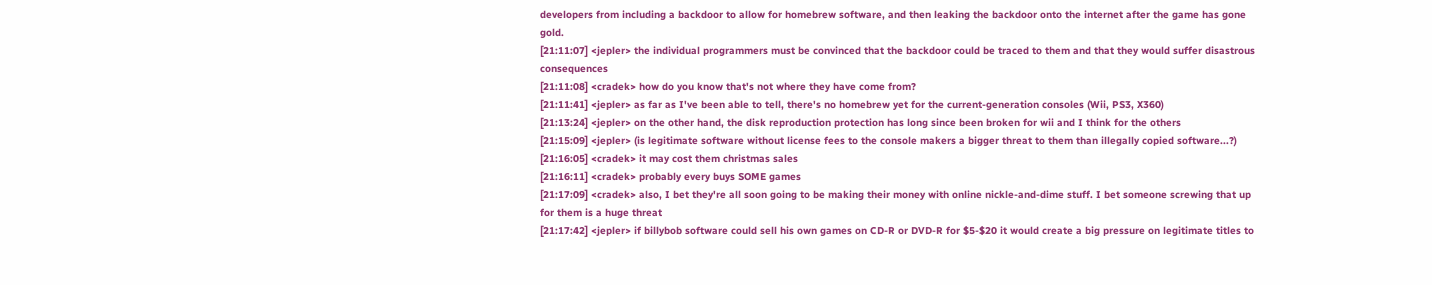developers from including a backdoor to allow for homebrew software, and then leaking the backdoor onto the internet after the game has gone gold.
[21:11:07] <jepler> the individual programmers must be convinced that the backdoor could be traced to them and that they would suffer disastrous consequences
[21:11:08] <cradek> how do you know that's not where they have come from?
[21:11:41] <jepler> as far as I've been able to tell, there's no homebrew yet for the current-generation consoles (Wii, PS3, X360)
[21:13:24] <jepler> on the other hand, the disk reproduction protection has long since been broken for wii and I think for the others
[21:15:09] <jepler> (is legitimate software without license fees to the console makers a bigger threat to them than illegally copied software...?)
[21:16:05] <cradek> it may cost them christmas sales
[21:16:11] <cradek> probably every buys SOME games
[21:17:09] <cradek> also, I bet they're all soon going to be making their money with online nickle-and-dime stuff. I bet someone screwing that up for them is a huge threat
[21:17:42] <jepler> if billybob software could sell his own games on CD-R or DVD-R for $5-$20 it would create a big pressure on legitimate titles to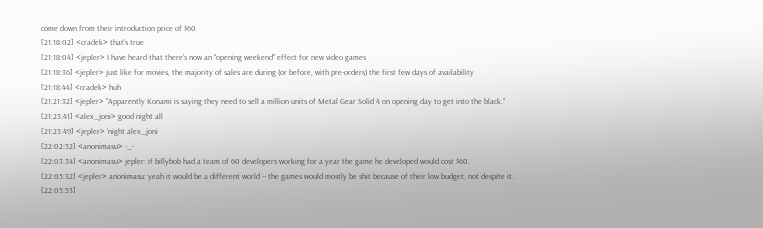come down from their introduction price of $60
[21:18:02] <cradek> that's true
[21:18:04] <jepler> I have heard that there's now an "opening weekend" effect for new video games
[21:18:36] <jepler> just like for movies, the majority of sales are during (or before, with pre-orders) the first few days of availability
[21:18:44] <cradek> huh
[21:21:32] <jepler> "Apparently Konami is saying they need to sell a million units of Metal Gear Solid 4 on opening day to get into the black."
[21:23:41] <alex_joni> good night all
[21:23:49] <jepler> 'night alex_joni
[22:02:52] <anonimasu> -_-
[22:03:34] <anonimasu> jepler: if billybob had a team of 60 developers working for a year the game he developed would cost $60.
[22:05:32] <jepler> anonimasu: yeah it would be a different world -- the games would mostly be shit because of their low budget, not despite it.
[22:05:53]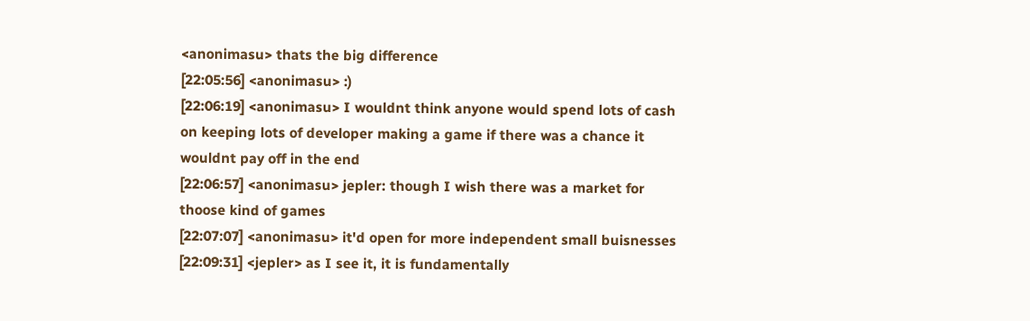<anonimasu> thats the big difference
[22:05:56] <anonimasu> :)
[22:06:19] <anonimasu> I wouldnt think anyone would spend lots of cash on keeping lots of developer making a game if there was a chance it wouldnt pay off in the end
[22:06:57] <anonimasu> jepler: though I wish there was a market for thoose kind of games
[22:07:07] <anonimasu> it'd open for more independent small buisnesses
[22:09:31] <jepler> as I see it, it is fundamentally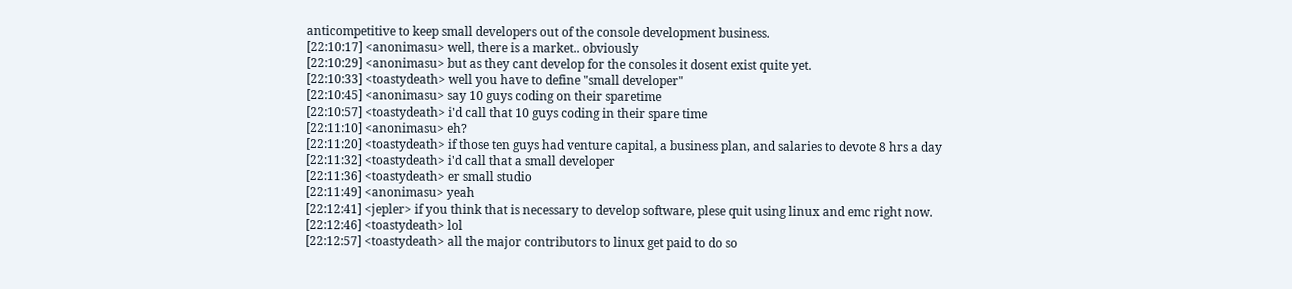anticompetitive to keep small developers out of the console development business.
[22:10:17] <anonimasu> well, there is a market.. obviously
[22:10:29] <anonimasu> but as they cant develop for the consoles it dosent exist quite yet.
[22:10:33] <toastydeath> well you have to define "small developer"
[22:10:45] <anonimasu> say 10 guys coding on their sparetime
[22:10:57] <toastydeath> i'd call that 10 guys coding in their spare time
[22:11:10] <anonimasu> eh?
[22:11:20] <toastydeath> if those ten guys had venture capital, a business plan, and salaries to devote 8 hrs a day
[22:11:32] <toastydeath> i'd call that a small developer
[22:11:36] <toastydeath> er small studio
[22:11:49] <anonimasu> yeah
[22:12:41] <jepler> if you think that is necessary to develop software, plese quit using linux and emc right now.
[22:12:46] <toastydeath> lol
[22:12:57] <toastydeath> all the major contributors to linux get paid to do so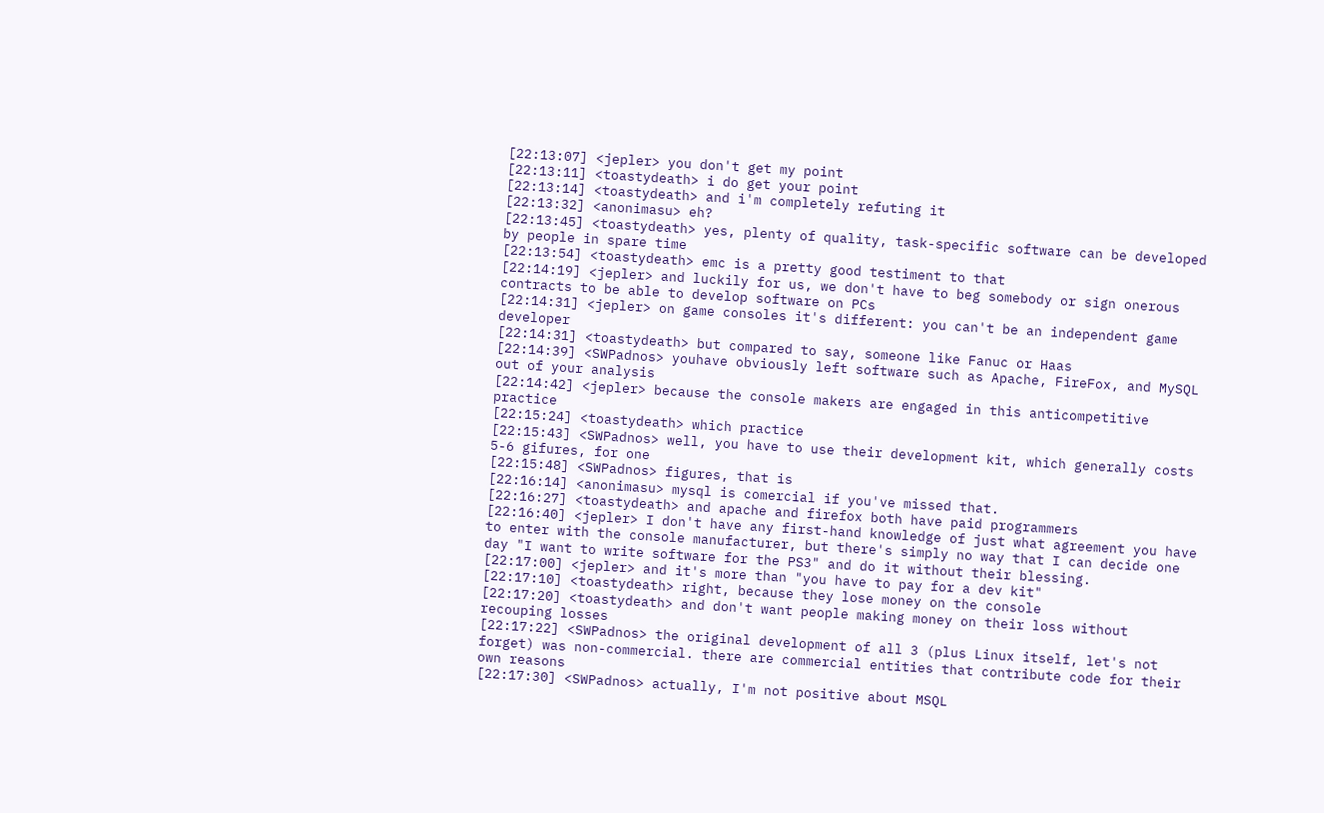[22:13:07] <jepler> you don't get my point
[22:13:11] <toastydeath> i do get your point
[22:13:14] <toastydeath> and i'm completely refuting it
[22:13:32] <anonimasu> eh?
[22:13:45] <toastydeath> yes, plenty of quality, task-specific software can be developed by people in spare time
[22:13:54] <toastydeath> emc is a pretty good testiment to that
[22:14:19] <jepler> and luckily for us, we don't have to beg somebody or sign onerous contracts to be able to develop software on PCs
[22:14:31] <jepler> on game consoles it's different: you can't be an independent game developer
[22:14:31] <toastydeath> but compared to say, someone like Fanuc or Haas
[22:14:39] <SWPadnos> youhave obviously left software such as Apache, FireFox, and MySQL out of your analysis
[22:14:42] <jepler> because the console makers are engaged in this anticompetitive practice
[22:15:24] <toastydeath> which practice
[22:15:43] <SWPadnos> well, you have to use their development kit, which generally costs 5-6 gifures, for one
[22:15:48] <SWPadnos> figures, that is
[22:16:14] <anonimasu> mysql is comercial if you've missed that.
[22:16:27] <toastydeath> and apache and firefox both have paid programmers
[22:16:40] <jepler> I don't have any first-hand knowledge of just what agreement you have to enter with the console manufacturer, but there's simply no way that I can decide one day "I want to write software for the PS3" and do it without their blessing.
[22:17:00] <jepler> and it's more than "you have to pay for a dev kit"
[22:17:10] <toastydeath> right, because they lose money on the console
[22:17:20] <toastydeath> and don't want people making money on their loss without recouping losses
[22:17:22] <SWPadnos> the original development of all 3 (plus Linux itself, let's not forget) was non-commercial. there are commercial entities that contribute code for their own reasons
[22:17:30] <SWPadnos> actually, I'm not positive about MSQL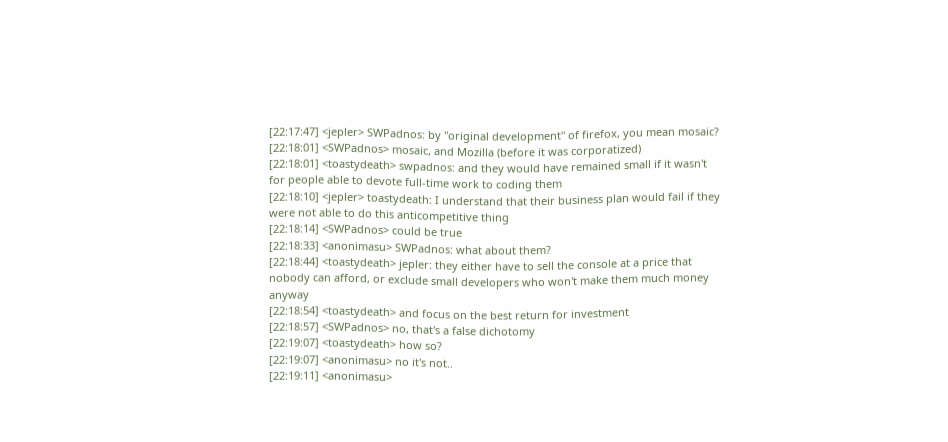[22:17:47] <jepler> SWPadnos: by "original development" of firefox, you mean mosaic?
[22:18:01] <SWPadnos> mosaic, and Mozilla (before it was corporatized)
[22:18:01] <toastydeath> swpadnos: and they would have remained small if it wasn't for people able to devote full-time work to coding them
[22:18:10] <jepler> toastydeath: I understand that their business plan would fail if they were not able to do this anticompetitive thing
[22:18:14] <SWPadnos> could be true
[22:18:33] <anonimasu> SWPadnos: what about them?
[22:18:44] <toastydeath> jepler: they either have to sell the console at a price that nobody can afford, or exclude small developers who won't make them much money anyway
[22:18:54] <toastydeath> and focus on the best return for investment
[22:18:57] <SWPadnos> no, that's a false dichotomy
[22:19:07] <toastydeath> how so?
[22:19:07] <anonimasu> no it's not..
[22:19:11] <anonimasu>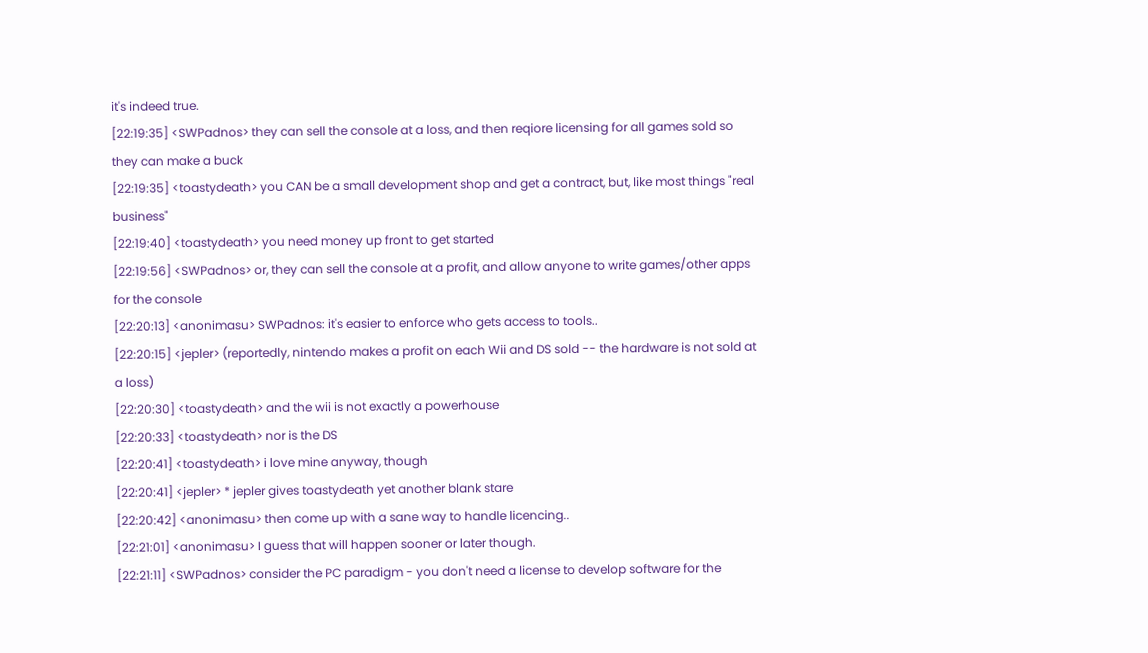it's indeed true.
[22:19:35] <SWPadnos> they can sell the console at a loss, and then reqiore licensing for all games sold so they can make a buck
[22:19:35] <toastydeath> you CAN be a small development shop and get a contract, but, like most things "real business"
[22:19:40] <toastydeath> you need money up front to get started
[22:19:56] <SWPadnos> or, they can sell the console at a profit, and allow anyone to write games/other apps for the console
[22:20:13] <anonimasu> SWPadnos: it's easier to enforce who gets access to tools..
[22:20:15] <jepler> (reportedly, nintendo makes a profit on each Wii and DS sold -- the hardware is not sold at a loss)
[22:20:30] <toastydeath> and the wii is not exactly a powerhouse
[22:20:33] <toastydeath> nor is the DS
[22:20:41] <toastydeath> i love mine anyway, though
[22:20:41] <jepler> * jepler gives toastydeath yet another blank stare
[22:20:42] <anonimasu> then come up with a sane way to handle licencing..
[22:21:01] <anonimasu> I guess that will happen sooner or later though.
[22:21:11] <SWPadnos> consider the PC paradigm - you don't need a license to develop software for the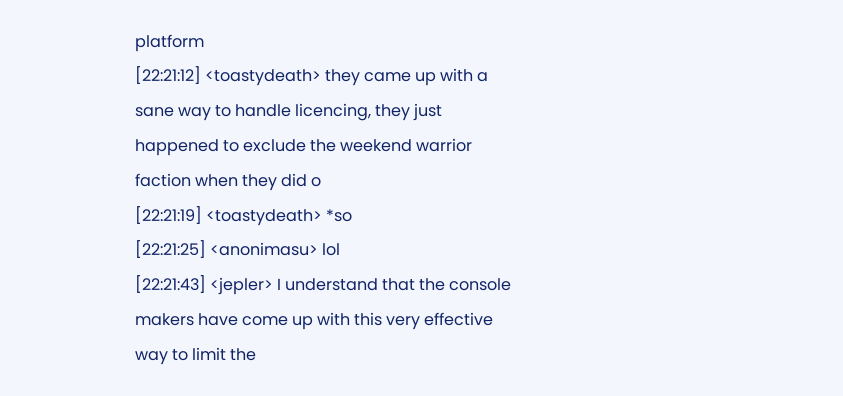platform
[22:21:12] <toastydeath> they came up with a sane way to handle licencing, they just happened to exclude the weekend warrior faction when they did o
[22:21:19] <toastydeath> *so
[22:21:25] <anonimasu> lol
[22:21:43] <jepler> I understand that the console makers have come up with this very effective way to limit the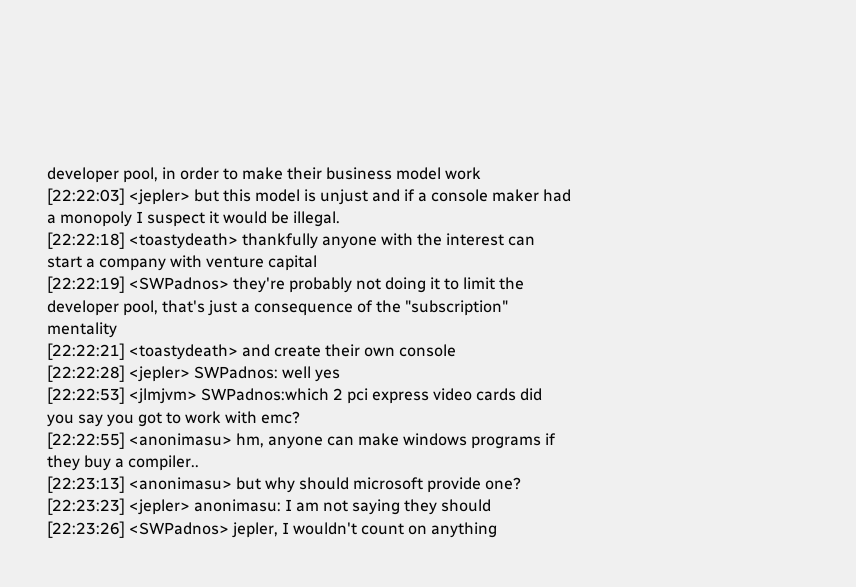developer pool, in order to make their business model work
[22:22:03] <jepler> but this model is unjust and if a console maker had a monopoly I suspect it would be illegal.
[22:22:18] <toastydeath> thankfully anyone with the interest can start a company with venture capital
[22:22:19] <SWPadnos> they're probably not doing it to limit the developer pool, that's just a consequence of the "subscription" mentality
[22:22:21] <toastydeath> and create their own console
[22:22:28] <jepler> SWPadnos: well yes
[22:22:53] <jlmjvm> SWPadnos:which 2 pci express video cards did you say you got to work with emc?
[22:22:55] <anonimasu> hm, anyone can make windows programs if they buy a compiler..
[22:23:13] <anonimasu> but why should microsoft provide one?
[22:23:23] <jepler> anonimasu: I am not saying they should
[22:23:26] <SWPadnos> jepler, I wouldn't count on anything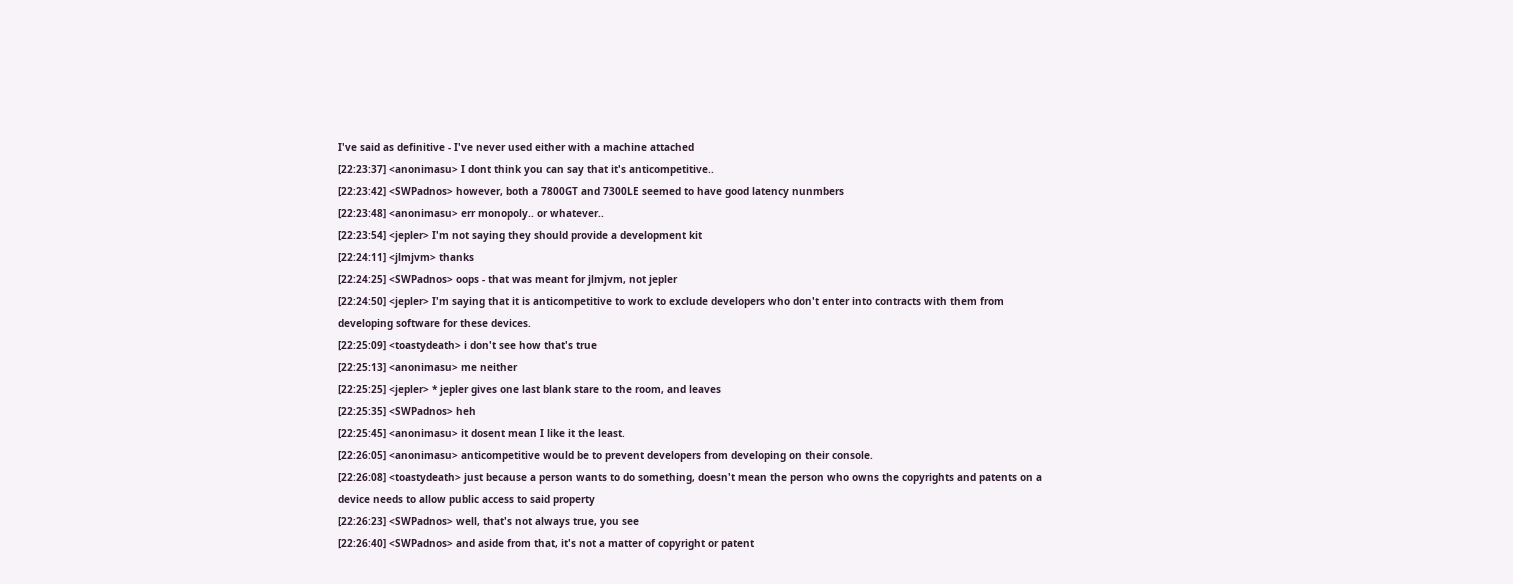I've said as definitive - I've never used either with a machine attached
[22:23:37] <anonimasu> I dont think you can say that it's anticompetitive..
[22:23:42] <SWPadnos> however, both a 7800GT and 7300LE seemed to have good latency nunmbers
[22:23:48] <anonimasu> err monopoly.. or whatever..
[22:23:54] <jepler> I'm not saying they should provide a development kit
[22:24:11] <jlmjvm> thanks
[22:24:25] <SWPadnos> oops - that was meant for jlmjvm, not jepler
[22:24:50] <jepler> I'm saying that it is anticompetitive to work to exclude developers who don't enter into contracts with them from developing software for these devices.
[22:25:09] <toastydeath> i don't see how that's true
[22:25:13] <anonimasu> me neither
[22:25:25] <jepler> * jepler gives one last blank stare to the room, and leaves
[22:25:35] <SWPadnos> heh
[22:25:45] <anonimasu> it dosent mean I like it the least.
[22:26:05] <anonimasu> anticompetitive would be to prevent developers from developing on their console.
[22:26:08] <toastydeath> just because a person wants to do something, doesn't mean the person who owns the copyrights and patents on a device needs to allow public access to said property
[22:26:23] <SWPadnos> well, that's not always true, you see
[22:26:40] <SWPadnos> and aside from that, it's not a matter of copyright or patent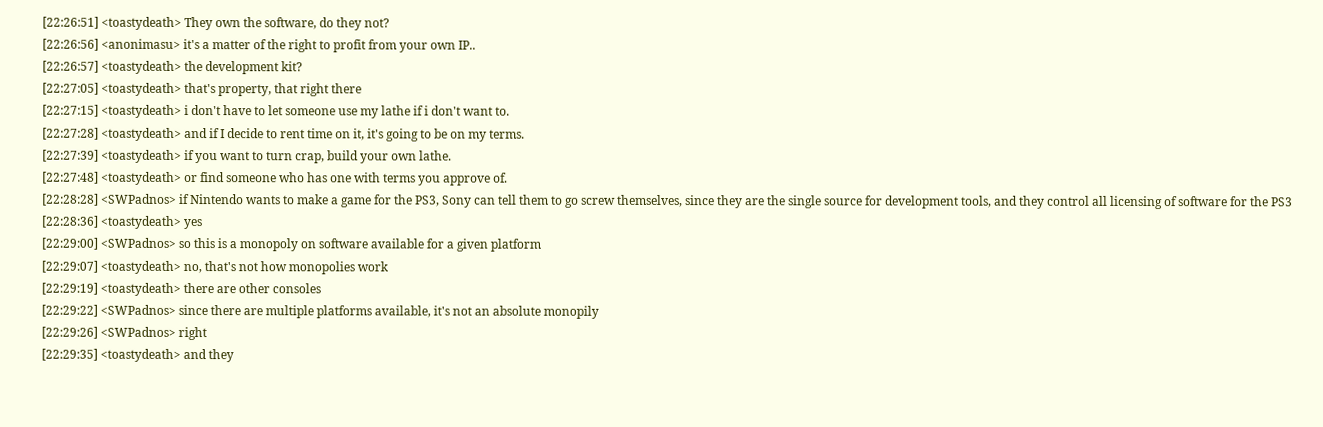[22:26:51] <toastydeath> They own the software, do they not?
[22:26:56] <anonimasu> it's a matter of the right to profit from your own IP..
[22:26:57] <toastydeath> the development kit?
[22:27:05] <toastydeath> that's property, that right there
[22:27:15] <toastydeath> i don't have to let someone use my lathe if i don't want to.
[22:27:28] <toastydeath> and if I decide to rent time on it, it's going to be on my terms.
[22:27:39] <toastydeath> if you want to turn crap, build your own lathe.
[22:27:48] <toastydeath> or find someone who has one with terms you approve of.
[22:28:28] <SWPadnos> if Nintendo wants to make a game for the PS3, Sony can tell them to go screw themselves, since they are the single source for development tools, and they control all licensing of software for the PS3
[22:28:36] <toastydeath> yes
[22:29:00] <SWPadnos> so this is a monopoly on software available for a given platform
[22:29:07] <toastydeath> no, that's not how monopolies work
[22:29:19] <toastydeath> there are other consoles
[22:29:22] <SWPadnos> since there are multiple platforms available, it's not an absolute monopily
[22:29:26] <SWPadnos> right
[22:29:35] <toastydeath> and they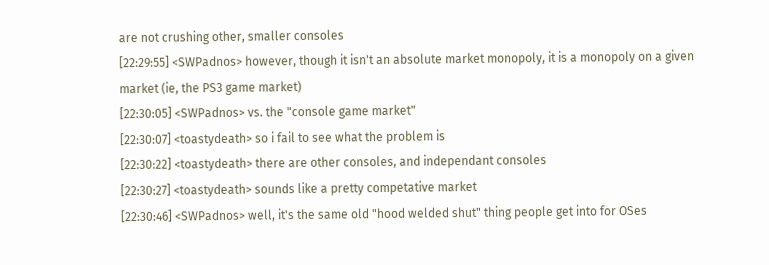are not crushing other, smaller consoles
[22:29:55] <SWPadnos> however, though it isn't an absolute market monopoly, it is a monopoly on a given market (ie, the PS3 game market)
[22:30:05] <SWPadnos> vs. the "console game market"
[22:30:07] <toastydeath> so i fail to see what the problem is
[22:30:22] <toastydeath> there are other consoles, and independant consoles
[22:30:27] <toastydeath> sounds like a pretty competative market
[22:30:46] <SWPadnos> well, it's the same old "hood welded shut" thing people get into for OSes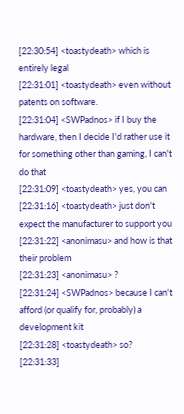[22:30:54] <toastydeath> which is entirely legal
[22:31:01] <toastydeath> even without patents on software.
[22:31:04] <SWPadnos> if I buy the hardware, then I decide I'd rather use it for something other than gaming, I can't do that
[22:31:09] <toastydeath> yes, you can
[22:31:16] <toastydeath> just don't expect the manufacturer to support you
[22:31:22] <anonimasu> and how is that their problem
[22:31:23] <anonimasu> ?
[22:31:24] <SWPadnos> because I can't afford (or qualify for, probably) a development kit
[22:31:28] <toastydeath> so?
[22:31:33]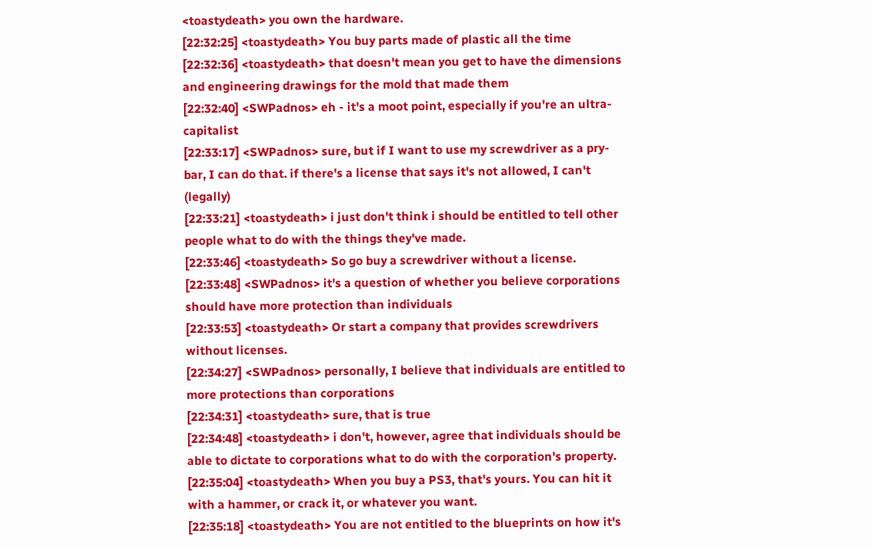<toastydeath> you own the hardware.
[22:32:25] <toastydeath> You buy parts made of plastic all the time
[22:32:36] <toastydeath> that doesn't mean you get to have the dimensions and engineering drawings for the mold that made them
[22:32:40] <SWPadnos> eh - it's a moot point, especially if you're an ultra-capitalist
[22:33:17] <SWPadnos> sure, but if I want to use my screwdriver as a pry-bar, I can do that. if there's a license that says it's not allowed, I can't (legally)
[22:33:21] <toastydeath> i just don't think i should be entitled to tell other people what to do with the things they've made.
[22:33:46] <toastydeath> So go buy a screwdriver without a license.
[22:33:48] <SWPadnos> it's a question of whether you believe corporations should have more protection than individuals
[22:33:53] <toastydeath> Or start a company that provides screwdrivers without licenses.
[22:34:27] <SWPadnos> personally, I believe that individuals are entitled to more protections than corporations
[22:34:31] <toastydeath> sure, that is true
[22:34:48] <toastydeath> i don't, however, agree that individuals should be able to dictate to corporations what to do with the corporation's property.
[22:35:04] <toastydeath> When you buy a PS3, that's yours. You can hit it with a hammer, or crack it, or whatever you want.
[22:35:18] <toastydeath> You are not entitled to the blueprints on how it's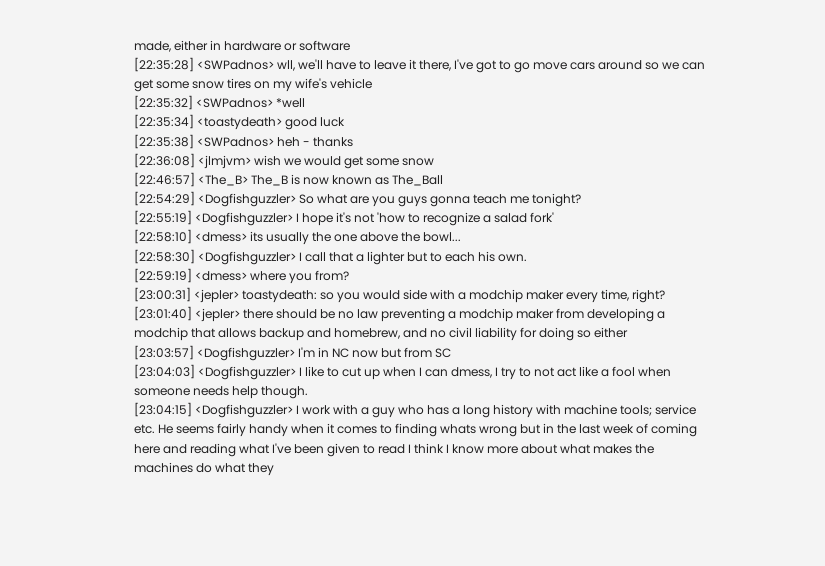made, either in hardware or software
[22:35:28] <SWPadnos> wll, we'll have to leave it there, I've got to go move cars around so we can get some snow tires on my wife's vehicle
[22:35:32] <SWPadnos> *well
[22:35:34] <toastydeath> good luck
[22:35:38] <SWPadnos> heh - thanks
[22:36:08] <jlmjvm> wish we would get some snow
[22:46:57] <The_B> The_B is now known as The_Ball
[22:54:29] <Dogfishguzzler> So what are you guys gonna teach me tonight?
[22:55:19] <Dogfishguzzler> I hope it's not 'how to recognize a salad fork'
[22:58:10] <dmess> its usually the one above the bowl...
[22:58:30] <Dogfishguzzler> I call that a lighter but to each his own.
[22:59:19] <dmess> where you from?
[23:00:31] <jepler> toastydeath: so you would side with a modchip maker every time, right?
[23:01:40] <jepler> there should be no law preventing a modchip maker from developing a modchip that allows backup and homebrew, and no civil liability for doing so either
[23:03:57] <Dogfishguzzler> I'm in NC now but from SC
[23:04:03] <Dogfishguzzler> I like to cut up when I can dmess, I try to not act like a fool when someone needs help though.
[23:04:15] <Dogfishguzzler> I work with a guy who has a long history with machine tools; service etc. He seems fairly handy when it comes to finding whats wrong but in the last week of coming here and reading what I've been given to read I think I know more about what makes the machines do what they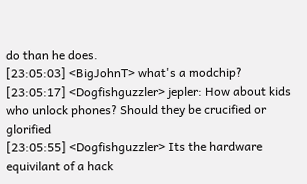do than he does.
[23:05:03] <BigJohnT> what's a modchip?
[23:05:17] <Dogfishguzzler> jepler: How about kids who unlock phones? Should they be crucified or glorified
[23:05:55] <Dogfishguzzler> Its the hardware equivilant of a hack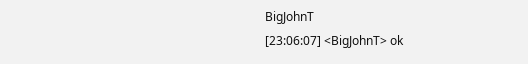BigJohnT
[23:06:07] <BigJohnT> ok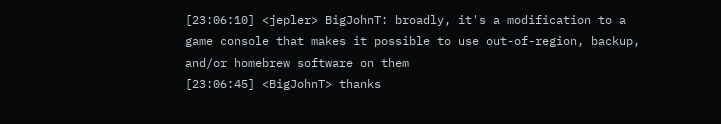[23:06:10] <jepler> BigJohnT: broadly, it's a modification to a game console that makes it possible to use out-of-region, backup, and/or homebrew software on them
[23:06:45] <BigJohnT> thanks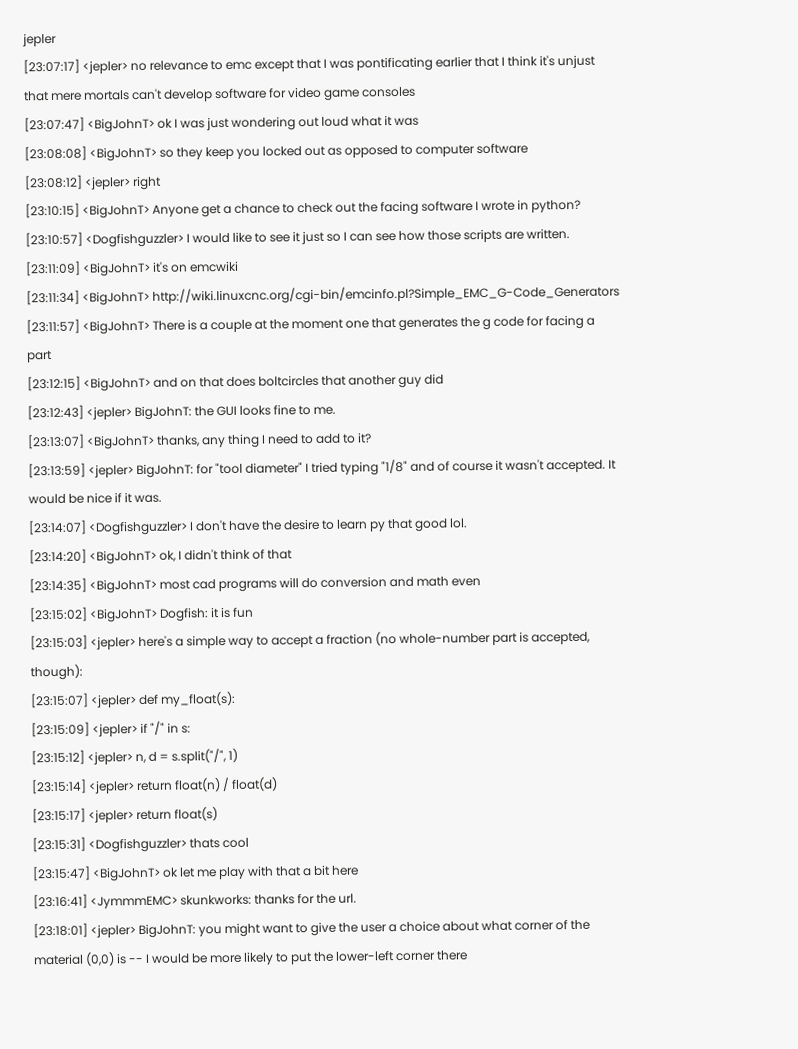jepler
[23:07:17] <jepler> no relevance to emc except that I was pontificating earlier that I think it's unjust that mere mortals can't develop software for video game consoles
[23:07:47] <BigJohnT> ok I was just wondering out loud what it was
[23:08:08] <BigJohnT> so they keep you locked out as opposed to computer software
[23:08:12] <jepler> right
[23:10:15] <BigJohnT> Anyone get a chance to check out the facing software I wrote in python?
[23:10:57] <Dogfishguzzler> I would like to see it just so I can see how those scripts are written.
[23:11:09] <BigJohnT> it's on emcwiki
[23:11:34] <BigJohnT> http://wiki.linuxcnc.org/cgi-bin/emcinfo.pl?Simple_EMC_G-Code_Generators
[23:11:57] <BigJohnT> There is a couple at the moment one that generates the g code for facing a part
[23:12:15] <BigJohnT> and on that does boltcircles that another guy did
[23:12:43] <jepler> BigJohnT: the GUI looks fine to me.
[23:13:07] <BigJohnT> thanks, any thing I need to add to it?
[23:13:59] <jepler> BigJohnT: for "tool diameter" I tried typing "1/8" and of course it wasn't accepted. It would be nice if it was.
[23:14:07] <Dogfishguzzler> I don't have the desire to learn py that good lol.
[23:14:20] <BigJohnT> ok, I didn't think of that
[23:14:35] <BigJohnT> most cad programs will do conversion and math even
[23:15:02] <BigJohnT> Dogfish: it is fun
[23:15:03] <jepler> here's a simple way to accept a fraction (no whole-number part is accepted, though):
[23:15:07] <jepler> def my_float(s):
[23:15:09] <jepler> if "/" in s:
[23:15:12] <jepler> n, d = s.split("/", 1)
[23:15:14] <jepler> return float(n) / float(d)
[23:15:17] <jepler> return float(s)
[23:15:31] <Dogfishguzzler> thats cool
[23:15:47] <BigJohnT> ok let me play with that a bit here
[23:16:41] <JymmmEMC> skunkworks: thanks for the url.
[23:18:01] <jepler> BigJohnT: you might want to give the user a choice about what corner of the material (0,0) is -- I would be more likely to put the lower-left corner there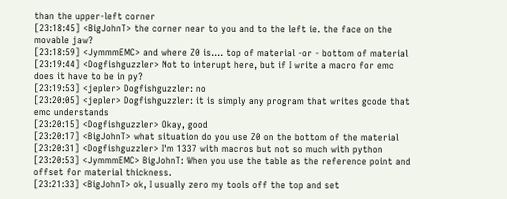than the upper-left corner
[23:18:45] <BigJohnT> the corner near to you and to the left ie. the face on the movable jaw?
[23:18:59] <JymmmEMC> and where Z0 is.... top of material -or - bottom of material
[23:19:44] <Dogfishguzzler> Not to interupt here, but if I write a macro for emc does it have to be in py?
[23:19:53] <jepler> Dogfishguzzler: no
[23:20:05] <jepler> Dogfishguzzler: it is simply any program that writes gcode that emc understands
[23:20:15] <Dogfishguzzler> Okay, good
[23:20:17] <BigJohnT> what situation do you use Z0 on the bottom of the material
[23:20:31] <Dogfishguzzler> I'm 1337 with macros but not so much with python
[23:20:53] <JymmmEMC> BigJohnT: When you use the table as the reference point and offset for material thickness.
[23:21:33] <BigJohnT> ok, I usually zero my tools off the top and set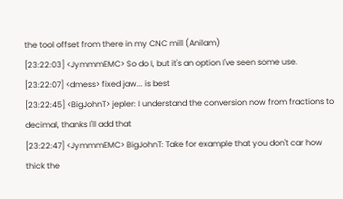the tool offset from there in my CNC mill (Anilam)
[23:22:03] <JymmmEMC> So do I, but it's an option I've seen some use.
[23:22:07] <dmess> fixed jaw... is best
[23:22:45] <BigJohnT> jepler: I understand the conversion now from fractions to decimal, thanks I'll add that
[23:22:47] <JymmmEMC> BigJohnT: Take for example that you don't car how thick the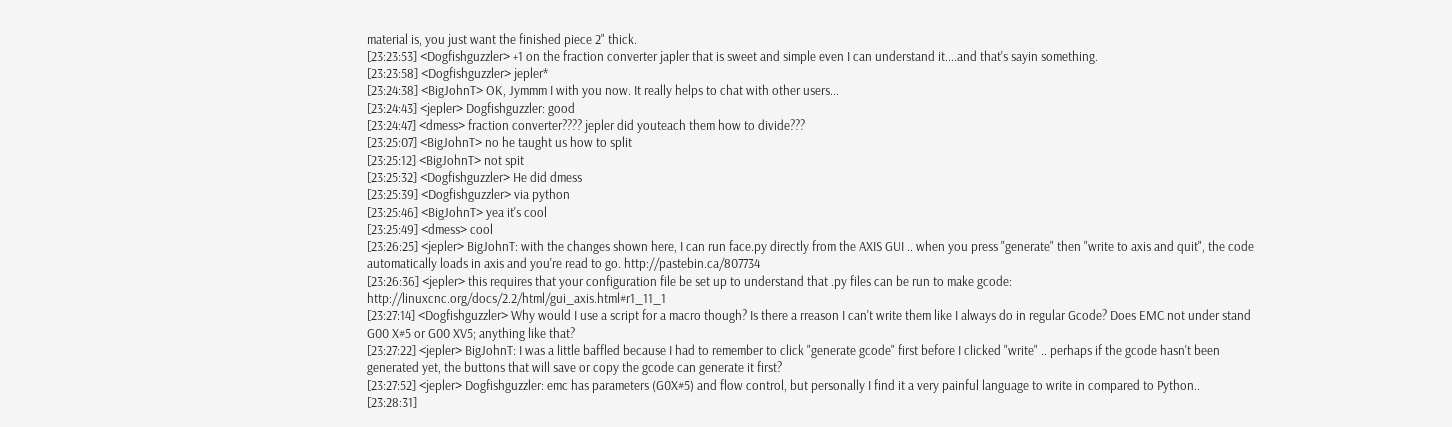material is, you just want the finished piece 2" thick.
[23:23:53] <Dogfishguzzler> +1 on the fraction converter japler that is sweet and simple even I can understand it....and that's sayin something.
[23:23:58] <Dogfishguzzler> jepler*
[23:24:38] <BigJohnT> OK, Jymmm I with you now. It really helps to chat with other users...
[23:24:43] <jepler> Dogfishguzzler: good
[23:24:47] <dmess> fraction converter???? jepler did youteach them how to divide???
[23:25:07] <BigJohnT> no he taught us how to split
[23:25:12] <BigJohnT> not spit
[23:25:32] <Dogfishguzzler> He did dmess
[23:25:39] <Dogfishguzzler> via python
[23:25:46] <BigJohnT> yea it's cool
[23:25:49] <dmess> cool
[23:26:25] <jepler> BigJohnT: with the changes shown here, I can run face.py directly from the AXIS GUI .. when you press "generate" then "write to axis and quit", the code automatically loads in axis and you're read to go. http://pastebin.ca/807734
[23:26:36] <jepler> this requires that your configuration file be set up to understand that .py files can be run to make gcode: http://linuxcnc.org/docs/2.2/html/gui_axis.html#r1_11_1
[23:27:14] <Dogfishguzzler> Why would I use a script for a macro though? Is there a rreason I can't write them like I always do in regular Gcode? Does EMC not under stand G00 X#5 or G00 XV5; anything like that?
[23:27:22] <jepler> BigJohnT: I was a little baffled because I had to remember to click "generate gcode" first before I clicked "write" .. perhaps if the gcode hasn't been generated yet, the buttons that will save or copy the gcode can generate it first?
[23:27:52] <jepler> Dogfishguzzler: emc has parameters (G0X#5) and flow control, but personally I find it a very painful language to write in compared to Python..
[23:28:31]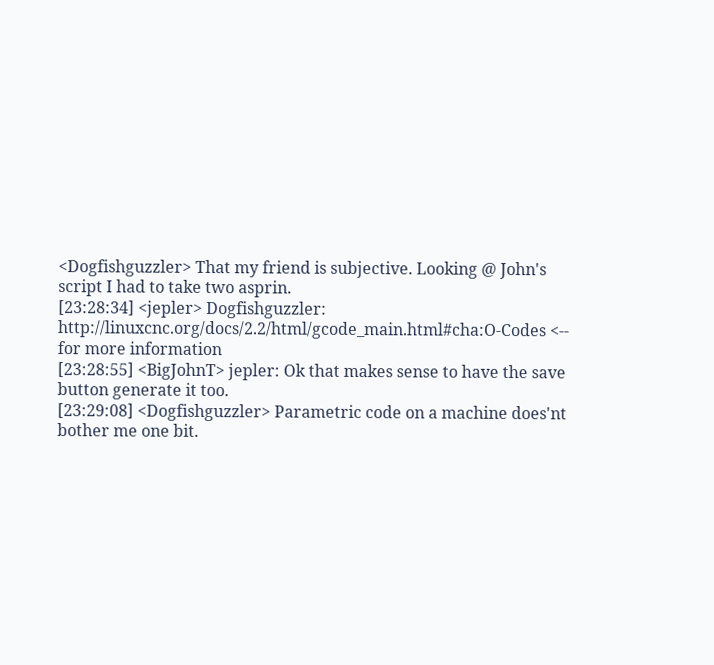<Dogfishguzzler> That my friend is subjective. Looking @ John's script I had to take two asprin.
[23:28:34] <jepler> Dogfishguzzler: http://linuxcnc.org/docs/2.2/html/gcode_main.html#cha:O-Codes <-- for more information
[23:28:55] <BigJohnT> jepler: Ok that makes sense to have the save button generate it too.
[23:29:08] <Dogfishguzzler> Parametric code on a machine does'nt bother me one bit.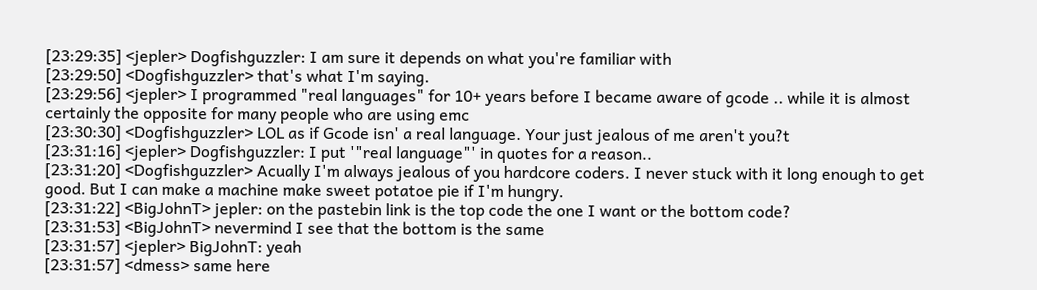[23:29:35] <jepler> Dogfishguzzler: I am sure it depends on what you're familiar with
[23:29:50] <Dogfishguzzler> that's what I'm saying.
[23:29:56] <jepler> I programmed "real languages" for 10+ years before I became aware of gcode .. while it is almost certainly the opposite for many people who are using emc
[23:30:30] <Dogfishguzzler> LOL as if Gcode isn' a real language. Your just jealous of me aren't you?t
[23:31:16] <jepler> Dogfishguzzler: I put '"real language"' in quotes for a reason..
[23:31:20] <Dogfishguzzler> Acually I'm always jealous of you hardcore coders. I never stuck with it long enough to get good. But I can make a machine make sweet potatoe pie if I'm hungry.
[23:31:22] <BigJohnT> jepler: on the pastebin link is the top code the one I want or the bottom code?
[23:31:53] <BigJohnT> nevermind I see that the bottom is the same
[23:31:57] <jepler> BigJohnT: yeah
[23:31:57] <dmess> same here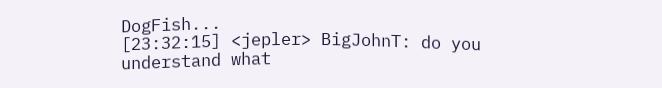DogFish...
[23:32:15] <jepler> BigJohnT: do you understand what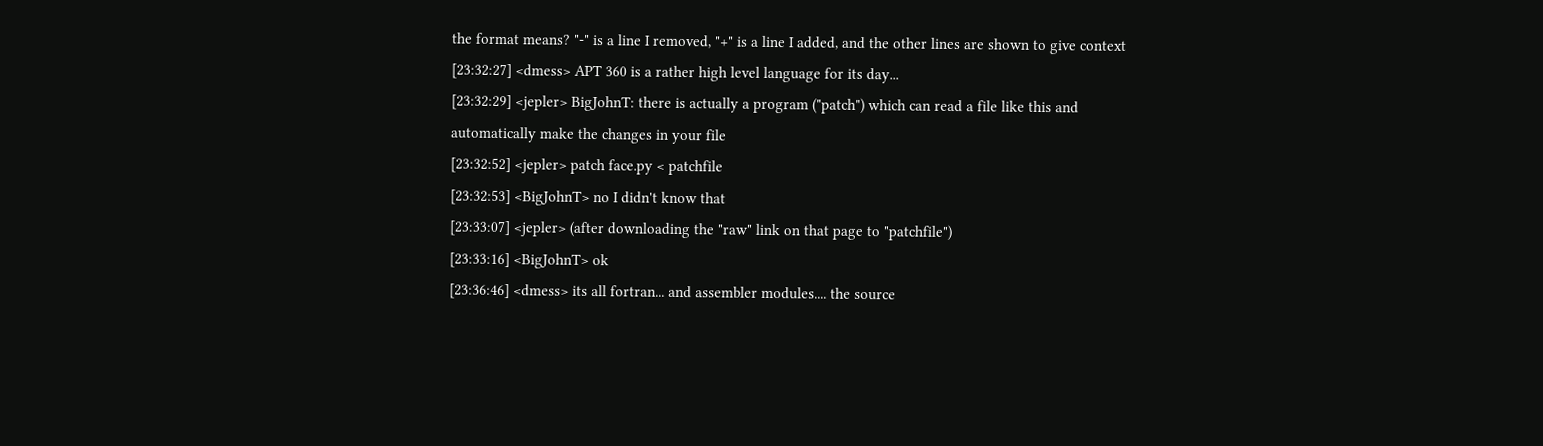the format means? "-" is a line I removed, "+" is a line I added, and the other lines are shown to give context
[23:32:27] <dmess> APT 360 is a rather high level language for its day...
[23:32:29] <jepler> BigJohnT: there is actually a program ("patch") which can read a file like this and automatically make the changes in your file
[23:32:52] <jepler> patch face.py < patchfile
[23:32:53] <BigJohnT> no I didn't know that
[23:33:07] <jepler> (after downloading the "raw" link on that page to "patchfile")
[23:33:16] <BigJohnT> ok
[23:36:46] <dmess> its all fortran... and assembler modules.... the source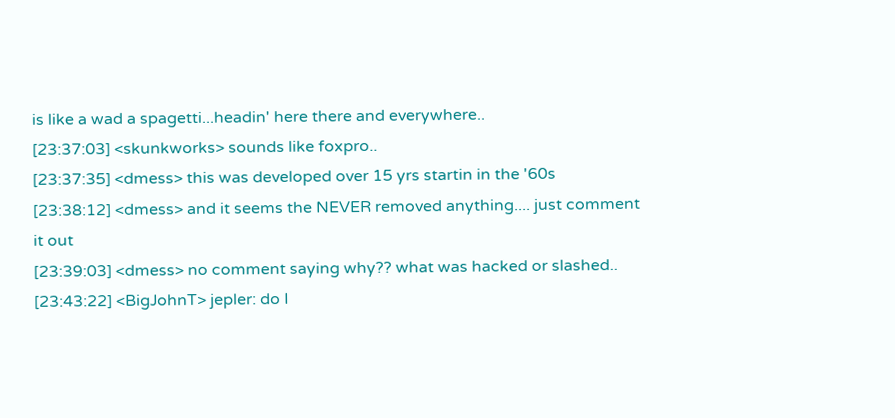is like a wad a spagetti...headin' here there and everywhere..
[23:37:03] <skunkworks> sounds like foxpro..
[23:37:35] <dmess> this was developed over 15 yrs startin in the '60s
[23:38:12] <dmess> and it seems the NEVER removed anything.... just comment it out
[23:39:03] <dmess> no comment saying why?? what was hacked or slashed..
[23:43:22] <BigJohnT> jepler: do I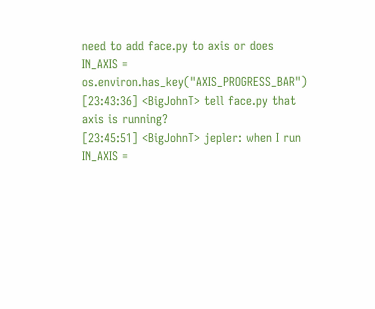need to add face.py to axis or does IN_AXIS = os.environ.has_key("AXIS_PROGRESS_BAR")
[23:43:36] <BigJohnT> tell face.py that axis is running?
[23:45:51] <BigJohnT> jepler: when I run IN_AXIS =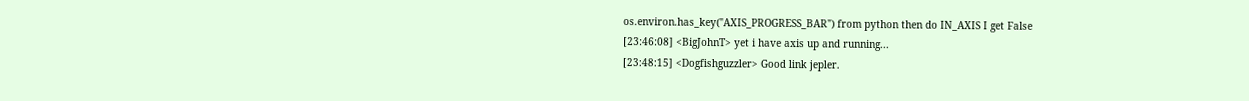os.environ.has_key("AXIS_PROGRESS_BAR") from python then do IN_AXIS I get False
[23:46:08] <BigJohnT> yet i have axis up and running...
[23:48:15] <Dogfishguzzler> Good link jepler.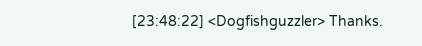[23:48:22] <Dogfishguzzler> Thanks.